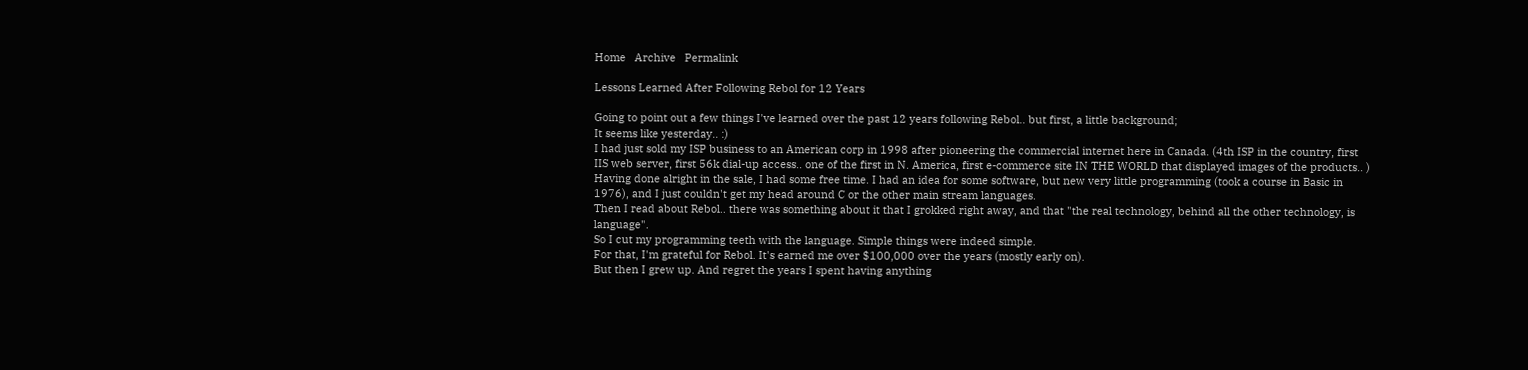Home   Archive   Permalink

Lessons Learned After Following Rebol for 12 Years

Going to point out a few things I've learned over the past 12 years following Rebol.. but first, a little background;
It seems like yesterday.. :)
I had just sold my ISP business to an American corp in 1998 after pioneering the commercial internet here in Canada. (4th ISP in the country, first IIS web server, first 56k dial-up access.. one of the first in N. America, first e-commerce site IN THE WORLD that displayed images of the products.. )
Having done alright in the sale, I had some free time. I had an idea for some software, but new very little programming (took a course in Basic in 1976), and I just couldn't get my head around C or the other main stream languages.
Then I read about Rebol.. there was something about it that I grokked right away, and that "the real technology, behind all the other technology, is language".
So I cut my programming teeth with the language. Simple things were indeed simple.
For that, I'm grateful for Rebol. It's earned me over $100,000 over the years (mostly early on).
But then I grew up. And regret the years I spent having anything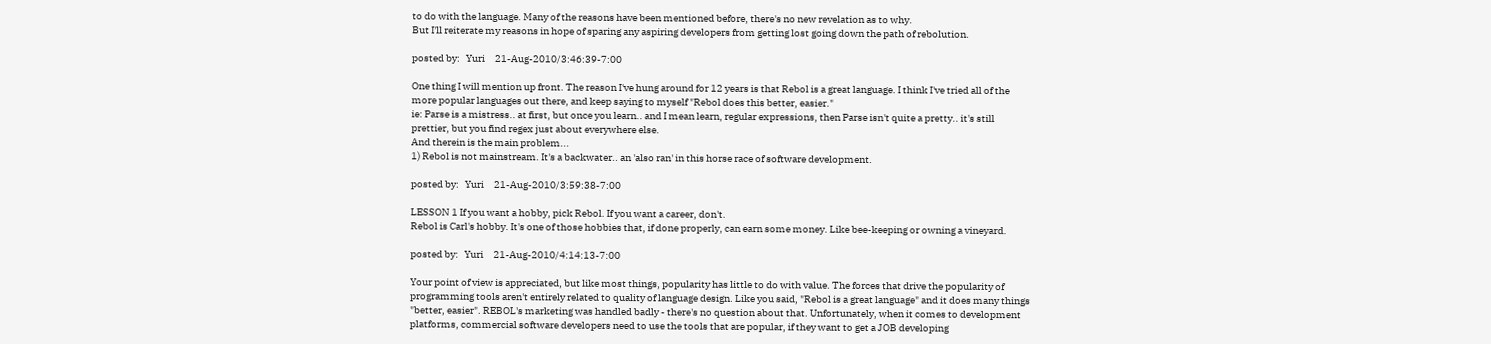to do with the language. Many of the reasons have been mentioned before, there's no new revelation as to why.
But I'll reiterate my reasons in hope of sparing any aspiring developers from getting lost going down the path of rebolution.

posted by:   Yuri     21-Aug-2010/3:46:39-7:00

One thing I will mention up front. The reason I've hung around for 12 years is that Rebol is a great language. I think I've tried all of the more popular languages out there, and keep saying to myself "Rebol does this better, easier."
ie: Parse is a mistress.. at first, but once you learn.. and I mean learn, regular expressions, then Parse isn't quite a pretty.. it's still prettier, but you find regex just about everywhere else.
And therein is the main problem...
1) Rebol is not mainstream. It's a backwater.. an 'also ran' in this horse race of software development.

posted by:   Yuri     21-Aug-2010/3:59:38-7:00

LESSON 1 If you want a hobby, pick Rebol. If you want a career, don't.
Rebol is Carl's hobby. It's one of those hobbies that, if done properly, can earn some money. Like bee-keeping or owning a vineyard.

posted by:   Yuri     21-Aug-2010/4:14:13-7:00

Your point of view is appreciated, but like most things, popularity has little to do with value. The forces that drive the popularity of programming tools aren't entirely related to quality of language design. Like you said, "Rebol is a great language" and it does many things "better, easier". REBOL's marketing was handled badly - there's no question about that. Unfortunately, when it comes to development platforms, commercial software developers need to use the tools that are popular, if they want to get a JOB developing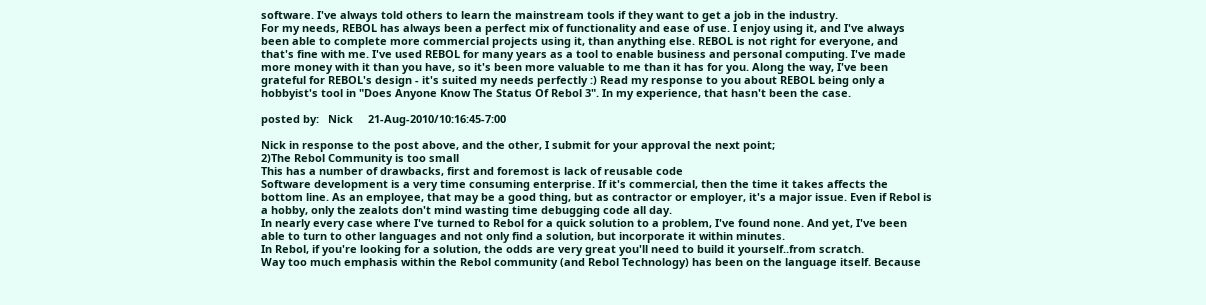software. I've always told others to learn the mainstream tools if they want to get a job in the industry.
For my needs, REBOL has always been a perfect mix of functionality and ease of use. I enjoy using it, and I've always been able to complete more commercial projects using it, than anything else. REBOL is not right for everyone, and that's fine with me. I've used REBOL for many years as a tool to enable business and personal computing. I've made more money with it than you have, so it's been more valuable to me than it has for you. Along the way, I've been grateful for REBOL's design - it's suited my needs perfectly :) Read my response to you about REBOL being only a hobbyist's tool in "Does Anyone Know The Status Of Rebol 3". In my experience, that hasn't been the case.

posted by:   Nick     21-Aug-2010/10:16:45-7:00

Nick in response to the post above, and the other, I submit for your approval the next point;
2)The Rebol Community is too small
This has a number of drawbacks, first and foremost is lack of reusable code
Software development is a very time consuming enterprise. If it's commercial, then the time it takes affects the bottom line. As an employee, that may be a good thing, but as contractor or employer, it's a major issue. Even if Rebol is a hobby, only the zealots don't mind wasting time debugging code all day.
In nearly every case where I've turned to Rebol for a quick solution to a problem, I've found none. And yet, I've been able to turn to other languages and not only find a solution, but incorporate it within minutes.
In Rebol, if you're looking for a solution, the odds are very great you'll need to build it yourself..from scratch.
Way too much emphasis within the Rebol community (and Rebol Technology) has been on the language itself. Because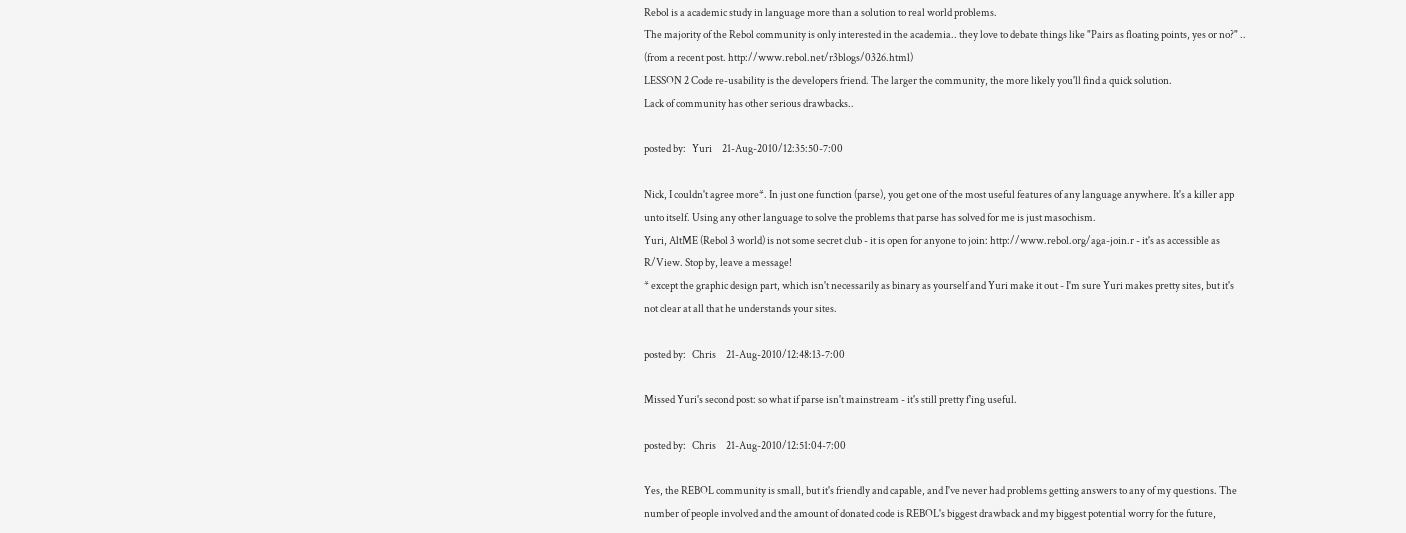Rebol is a academic study in language more than a solution to real world problems.
The majority of the Rebol community is only interested in the academia.. they love to debate things like "Pairs as floating points, yes or no?" .. (from a recent post. http://www.rebol.net/r3blogs/0326.html)
LESSON 2 Code re-usability is the developers friend. The larger the community, the more likely you'll find a quick solution.
Lack of community has other serious drawbacks..

posted by:   Yuri     21-Aug-2010/12:35:50-7:00

Nick, I couldn't agree more*. In just one function (parse), you get one of the most useful features of any language anywhere. It's a killer app unto itself. Using any other language to solve the problems that parse has solved for me is just masochism.
Yuri, AltME (Rebol 3 world) is not some secret club - it is open for anyone to join: http://www.rebol.org/aga-join.r - it's as accessible as R/View. Stop by, leave a message!
* except the graphic design part, which isn't necessarily as binary as yourself and Yuri make it out - I'm sure Yuri makes pretty sites, but it's not clear at all that he understands your sites.

posted by:   Chris     21-Aug-2010/12:48:13-7:00

Missed Yuri's second post: so what if parse isn't mainstream - it's still pretty f'ing useful.

posted by:   Chris     21-Aug-2010/12:51:04-7:00

Yes, the REBOL community is small, but it's friendly and capable, and I've never had problems getting answers to any of my questions. The number of people involved and the amount of donated code is REBOL's biggest drawback and my biggest potential worry for the future,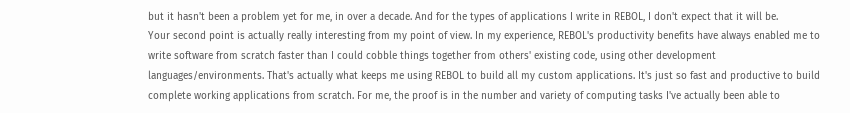but it hasn't been a problem yet for me, in over a decade. And for the types of applications I write in REBOL, I don't expect that it will be.
Your second point is actually really interesting from my point of view. In my experience, REBOL's productivity benefits have always enabled me to write software from scratch faster than I could cobble things together from others' existing code, using other development languages/environments. That's actually what keeps me using REBOL to build all my custom applications. It's just so fast and productive to build complete working applications from scratch. For me, the proof is in the number and variety of computing tasks I've actually been able to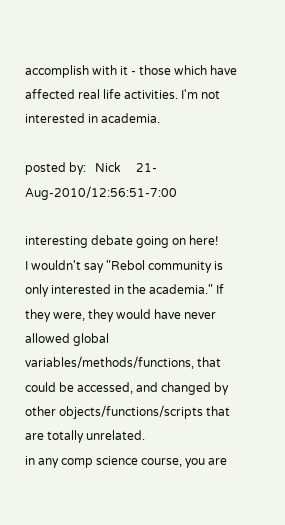accomplish with it - those which have affected real life activities. I'm not interested in academia.

posted by:   Nick     21-Aug-2010/12:56:51-7:00

interesting debate going on here!
I wouldn't say "Rebol community is only interested in the academia." If they were, they would have never allowed global variables/methods/functions, that could be accessed, and changed by other objects/functions/scripts that are totally unrelated.
in any comp science course, you are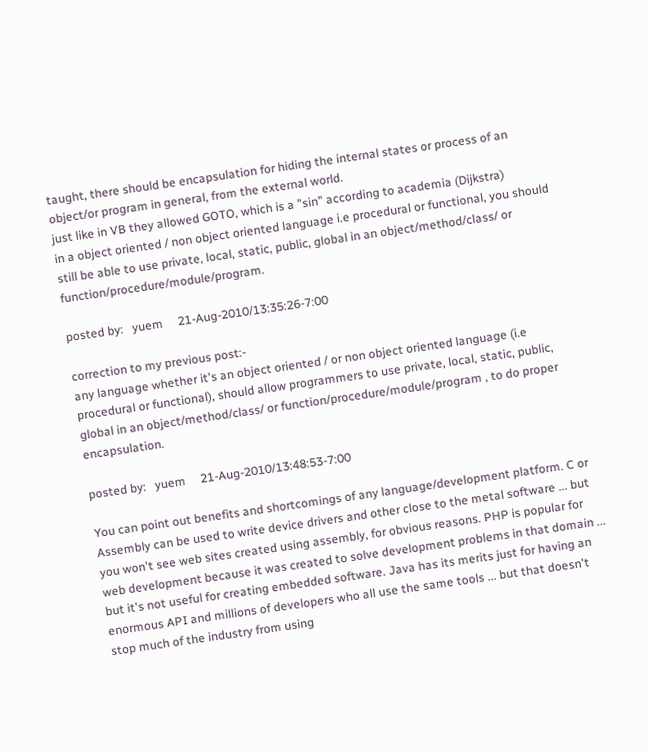taught, there should be encapsulation for hiding the internal states or process of an object/or program in general, from the external world.
just like in VB they allowed GOTO, which is a "sin" according to academia (Dijkstra)
in a object oriented / non object oriented language i.e procedural or functional, you should still be able to use private, local, static, public, global in an object/method/class/ or function/procedure/module/program.

posted by:   yuem     21-Aug-2010/13:35:26-7:00

correction to my previous post:-
any language whether it's an object oriented / or non object oriented language (i.e procedural or functional), should allow programmers to use private, local, static, public, global in an object/method/class/ or function/procedure/module/program , to do proper encapsulation.

posted by:   yuem     21-Aug-2010/13:48:53-7:00

You can point out benefits and shortcomings of any language/development platform. C or Assembly can be used to write device drivers and other close to the metal software ... but you won't see web sites created using assembly, for obvious reasons. PHP is popular for web development because it was created to solve development problems in that domain ... but it's not useful for creating embedded software. Java has its merits just for having an enormous API and millions of developers who all use the same tools ... but that doesn't stop much of the industry from using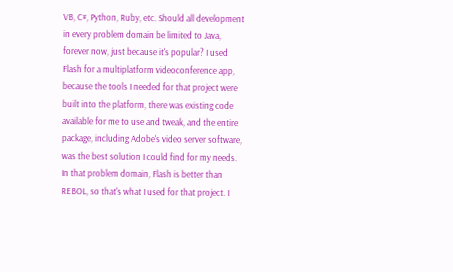VB, C#, Python, Ruby, etc. Should all development in every problem domain be limited to Java, forever now, just because it's popular? I used Flash for a multiplatform videoconference app, because the tools I needed for that project were built into the platform, there was existing code available for me to use and tweak, and the entire package, including Adobe's video server software, was the best solution I could find for my needs. In that problem domain, Flash is better than REBOL, so that's what I used for that project. I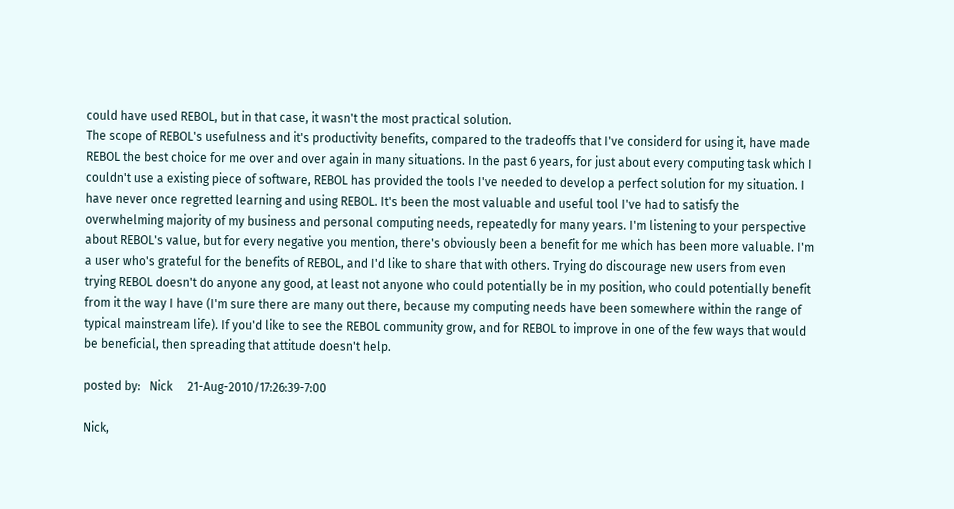could have used REBOL, but in that case, it wasn't the most practical solution.
The scope of REBOL's usefulness and it's productivity benefits, compared to the tradeoffs that I've considerd for using it, have made REBOL the best choice for me over and over again in many situations. In the past 6 years, for just about every computing task which I couldn't use a existing piece of software, REBOL has provided the tools I've needed to develop a perfect solution for my situation. I have never once regretted learning and using REBOL. It's been the most valuable and useful tool I've had to satisfy the overwhelming majority of my business and personal computing needs, repeatedly for many years. I'm listening to your perspective about REBOL's value, but for every negative you mention, there's obviously been a benefit for me which has been more valuable. I'm a user who's grateful for the benefits of REBOL, and I'd like to share that with others. Trying do discourage new users from even trying REBOL doesn't do anyone any good, at least not anyone who could potentially be in my position, who could potentially benefit from it the way I have (I'm sure there are many out there, because my computing needs have been somewhere within the range of typical mainstream life). If you'd like to see the REBOL community grow, and for REBOL to improve in one of the few ways that would be beneficial, then spreading that attitude doesn't help.

posted by:   Nick     21-Aug-2010/17:26:39-7:00

Nick,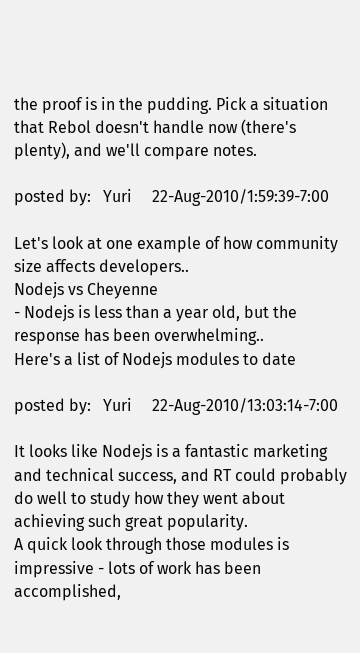the proof is in the pudding. Pick a situation that Rebol doesn't handle now (there's plenty), and we'll compare notes.

posted by:   Yuri     22-Aug-2010/1:59:39-7:00

Let's look at one example of how community size affects developers..
Nodejs vs Cheyenne
- Nodejs is less than a year old, but the response has been overwhelming..
Here's a list of Nodejs modules to date

posted by:   Yuri     22-Aug-2010/13:03:14-7:00

It looks like Nodejs is a fantastic marketing and technical success, and RT could probably do well to study how they went about achieving such great popularity.
A quick look through those modules is impressive - lots of work has been accomplished,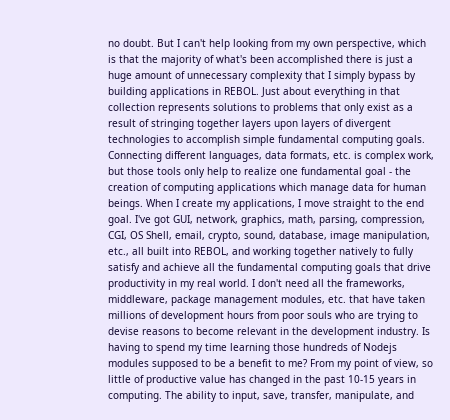no doubt. But I can't help looking from my own perspective, which is that the majority of what's been accomplished there is just a huge amount of unnecessary complexity that I simply bypass by building applications in REBOL. Just about everything in that collection represents solutions to problems that only exist as a result of stringing together layers upon layers of divergent technologies to accomplish simple fundamental computing goals. Connecting different languages, data formats, etc. is complex work, but those tools only help to realize one fundamental goal - the creation of computing applications which manage data for human beings. When I create my applications, I move straight to the end goal. I've got GUI, network, graphics, math, parsing, compression, CGI, OS Shell, email, crypto, sound, database, image manipulation, etc., all built into REBOL, and working together natively to fully satisfy and achieve all the fundamental computing goals that drive productivity in my real world. I don't need all the frameworks, middleware, package management modules, etc. that have taken millions of development hours from poor souls who are trying to devise reasons to become relevant in the development industry. Is having to spend my time learning those hundreds of Nodejs modules supposed to be a benefit to me? From my point of view, so little of productive value has changed in the past 10-15 years in computing. The ability to input, save, transfer, manipulate, and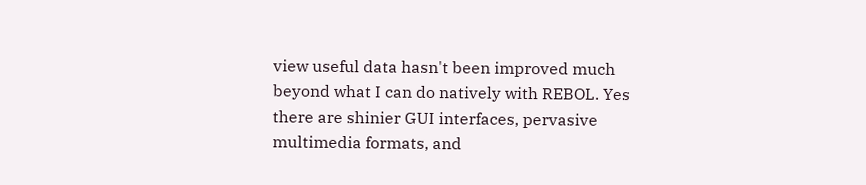view useful data hasn't been improved much beyond what I can do natively with REBOL. Yes there are shinier GUI interfaces, pervasive multimedia formats, and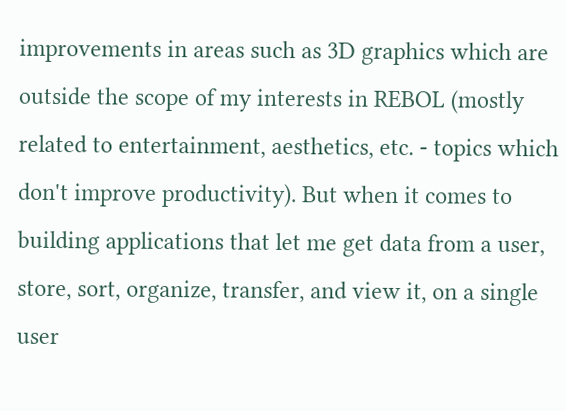improvements in areas such as 3D graphics which are outside the scope of my interests in REBOL (mostly related to entertainment, aesthetics, etc. - topics which don't improve productivity). But when it comes to building applications that let me get data from a user, store, sort, organize, transfer, and view it, on a single user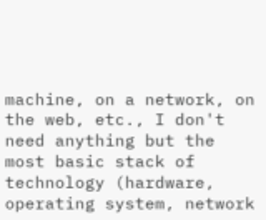machine, on a network, on the web, etc., I don't need anything but the most basic stack of technology (hardware, operating system, network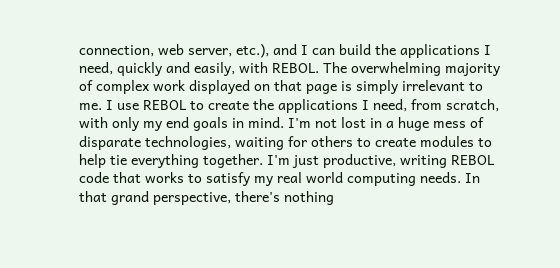connection, web server, etc.), and I can build the applications I need, quickly and easily, with REBOL. The overwhelming majority of complex work displayed on that page is simply irrelevant to me. I use REBOL to create the applications I need, from scratch, with only my end goals in mind. I'm not lost in a huge mess of disparate technologies, waiting for others to create modules to help tie everything together. I'm just productive, writing REBOL code that works to satisfy my real world computing needs. In that grand perspective, there's nothing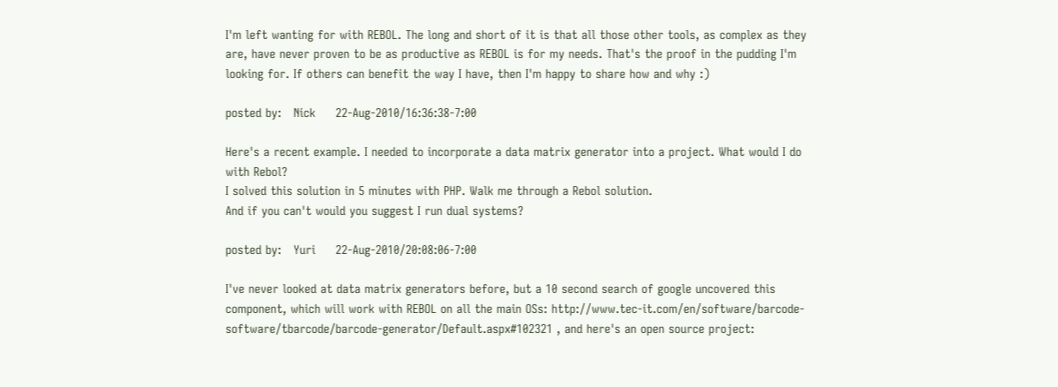I'm left wanting for with REBOL. The long and short of it is that all those other tools, as complex as they are, have never proven to be as productive as REBOL is for my needs. That's the proof in the pudding I'm looking for. If others can benefit the way I have, then I'm happy to share how and why :)

posted by:   Nick     22-Aug-2010/16:36:38-7:00

Here's a recent example. I needed to incorporate a data matrix generator into a project. What would I do with Rebol?
I solved this solution in 5 minutes with PHP. Walk me through a Rebol solution.
And if you can't would you suggest I run dual systems?

posted by:   Yuri     22-Aug-2010/20:08:06-7:00

I've never looked at data matrix generators before, but a 10 second search of google uncovered this component, which will work with REBOL on all the main OSs: http://www.tec-it.com/en/software/barcode-software/tbarcode/barcode-generator/Default.aspx#102321 , and here's an open source project: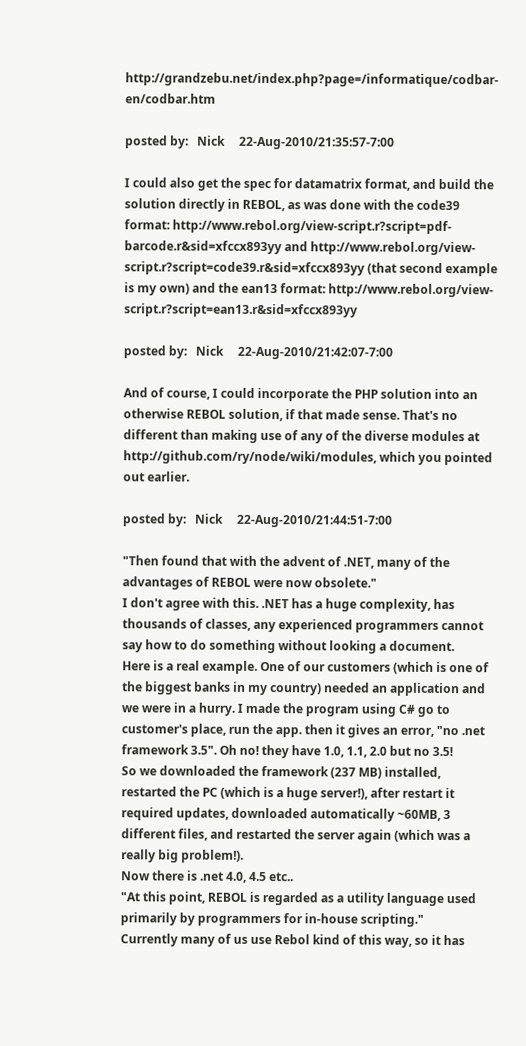http://grandzebu.net/index.php?page=/informatique/codbar-en/codbar.htm

posted by:   Nick     22-Aug-2010/21:35:57-7:00

I could also get the spec for datamatrix format, and build the solution directly in REBOL, as was done with the code39 format: http://www.rebol.org/view-script.r?script=pdf-barcode.r&sid=xfccx893yy and http://www.rebol.org/view-script.r?script=code39.r&sid=xfccx893yy (that second example is my own) and the ean13 format: http://www.rebol.org/view-script.r?script=ean13.r&sid=xfccx893yy

posted by:   Nick     22-Aug-2010/21:42:07-7:00

And of course, I could incorporate the PHP solution into an otherwise REBOL solution, if that made sense. That's no different than making use of any of the diverse modules at http://github.com/ry/node/wiki/modules, which you pointed out earlier.

posted by:   Nick     22-Aug-2010/21:44:51-7:00

"Then found that with the advent of .NET, many of the advantages of REBOL were now obsolete."
I don't agree with this. .NET has a huge complexity, has thousands of classes, any experienced programmers cannot say how to do something without looking a document.
Here is a real example. One of our customers (which is one of the biggest banks in my country) needed an application and we were in a hurry. I made the program using C# go to customer's place, run the app. then it gives an error, "no .net framework 3.5". Oh no! they have 1.0, 1.1, 2.0 but no 3.5!
So we downloaded the framework (237 MB) installed, restarted the PC (which is a huge server!), after restart it required updates, downloaded automatically ~60MB, 3 different files, and restarted the server again (which was a really big problem!).
Now there is .net 4.0, 4.5 etc..
"At this point, REBOL is regarded as a utility language used primarily by programmers for in-house scripting."
Currently many of us use Rebol kind of this way, so it has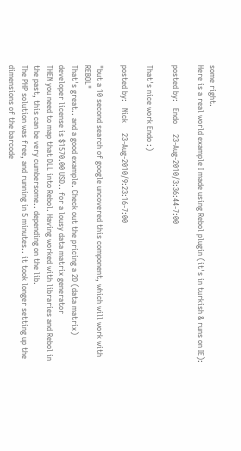some right.
Here is a real world example I made using Rebol plugin (it's in turkish & runs on IE):

posted by:   Endo     23-Aug-2010/3:36:44-7:00

That's nice work Endo :)

posted by:   Nick     23-Aug-2010/9:23:16-7:00

"but a 10 second search of google uncovered this component, which will work with REBOL"
That's great.. and a good example. Check out the pricing a 2D (data matrix) developer license is $1570.00 USD.. for a lousy data matrix generator
THEN you need to map that DLL into Rebol. Having worked with libraries and Rebol in the past, this can be very cumbersome.. depending on the lib.
The PHP solution was free, and running in 5 minutes.. it took longer setting up the dimensions of the barcode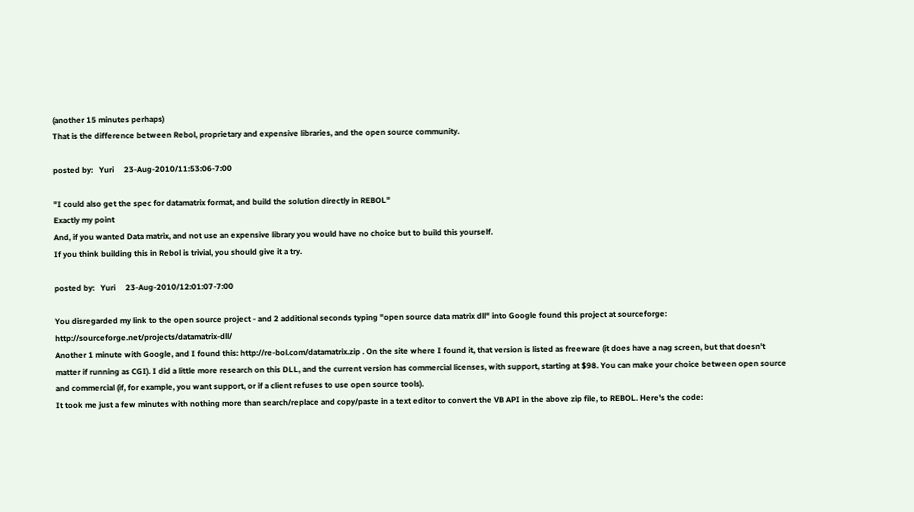(another 15 minutes perhaps)
That is the difference between Rebol, proprietary and expensive libraries, and the open source community.

posted by:   Yuri     23-Aug-2010/11:53:06-7:00

"I could also get the spec for datamatrix format, and build the solution directly in REBOL"
Exactly my point
And, if you wanted Data matrix, and not use an expensive library you would have no choice but to build this yourself.
If you think building this in Rebol is trivial, you should give it a try.

posted by:   Yuri     23-Aug-2010/12:01:07-7:00

You disregarded my link to the open source project - and 2 additional seconds typing "open source data matrix dll" into Google found this project at sourceforge: http://sourceforge.net/projects/datamatrix-dll/
Another 1 minute with Google, and I found this: http://re-bol.com/datamatrix.zip . On the site where I found it, that version is listed as freeware (it does have a nag screen, but that doesn't matter if running as CGI). I did a little more research on this DLL, and the current version has commercial licenses, with support, starting at $98. You can make your choice between open source and commercial (if, for example, you want support, or if a client refuses to use open source tools).
It took me just a few minutes with nothing more than search/replace and copy/paste in a text editor to convert the VB API in the above zip file, to REBOL. Here's the code: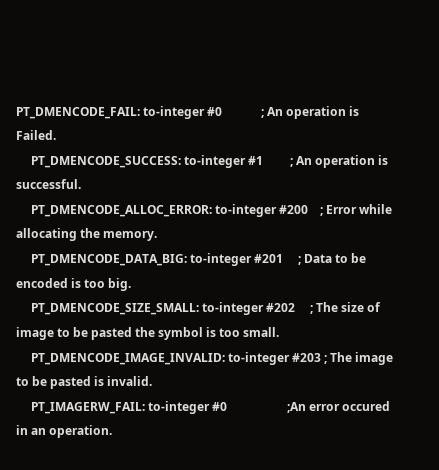PT_DMENCODE_FAIL: to-integer #0             ; An operation is Failed.
     PT_DMENCODE_SUCCESS: to-integer #1         ; An operation is successful.
     PT_DMENCODE_ALLOC_ERROR: to-integer #200    ; Error while allocating the memory.
     PT_DMENCODE_DATA_BIG: to-integer #201     ; Data to be encoded is too big.
     PT_DMENCODE_SIZE_SMALL: to-integer #202     ; The size of image to be pasted the symbol is too small.
     PT_DMENCODE_IMAGE_INVALID: to-integer #203 ; The image to be pasted is invalid.
     PT_IMAGERW_FAIL: to-integer #0                    ;An error occured in an operation.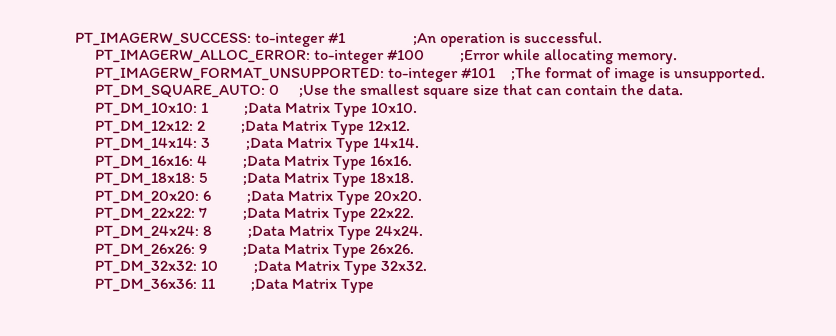PT_IMAGERW_SUCCESS: to-integer #1                 ;An operation is successful.
     PT_IMAGERW_ALLOC_ERROR: to-integer #100         ;Error while allocating memory.
     PT_IMAGERW_FORMAT_UNSUPPORTED: to-integer #101    ;The format of image is unsupported.
     PT_DM_SQUARE_AUTO: 0     ;Use the smallest square size that can contain the data.
     PT_DM_10x10: 1         ;Data Matrix Type 10x10.
     PT_DM_12x12: 2         ;Data Matrix Type 12x12.
     PT_DM_14x14: 3         ;Data Matrix Type 14x14.
     PT_DM_16x16: 4         ;Data Matrix Type 16x16.
     PT_DM_18x18: 5         ;Data Matrix Type 18x18.
     PT_DM_20x20: 6         ;Data Matrix Type 20x20.
     PT_DM_22x22: 7         ;Data Matrix Type 22x22.
     PT_DM_24x24: 8         ;Data Matrix Type 24x24.
     PT_DM_26x26: 9         ;Data Matrix Type 26x26.
     PT_DM_32x32: 10         ;Data Matrix Type 32x32.
     PT_DM_36x36: 11         ;Data Matrix Type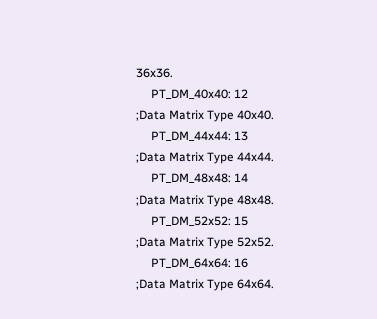36x36.
     PT_DM_40x40: 12         ;Data Matrix Type 40x40.
     PT_DM_44x44: 13         ;Data Matrix Type 44x44.
     PT_DM_48x48: 14         ;Data Matrix Type 48x48.
     PT_DM_52x52: 15         ;Data Matrix Type 52x52.
     PT_DM_64x64: 16         ;Data Matrix Type 64x64.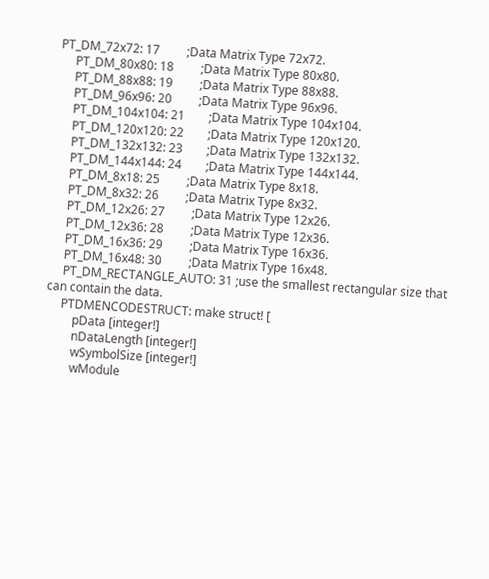PT_DM_72x72: 17         ;Data Matrix Type 72x72.
     PT_DM_80x80: 18         ;Data Matrix Type 80x80.
     PT_DM_88x88: 19         ;Data Matrix Type 88x88.
     PT_DM_96x96: 20         ;Data Matrix Type 96x96.
     PT_DM_104x104: 21        ;Data Matrix Type 104x104.
     PT_DM_120x120: 22        ;Data Matrix Type 120x120.
     PT_DM_132x132: 23        ;Data Matrix Type 132x132.
     PT_DM_144x144: 24        ;Data Matrix Type 144x144.
     PT_DM_8x18: 25         ;Data Matrix Type 8x18.
     PT_DM_8x32: 26         ;Data Matrix Type 8x32.
     PT_DM_12x26: 27         ;Data Matrix Type 12x26.
     PT_DM_12x36: 28         ;Data Matrix Type 12x36.
     PT_DM_16x36: 29         ;Data Matrix Type 16x36.
     PT_DM_16x48: 30         ;Data Matrix Type 16x48.
     PT_DM_RECTANGLE_AUTO: 31 ;use the smallest rectangular size that can contain the data.
     PTDMENCODESTRUCT: make struct! [
         pData [integer!]
         nDataLength [integer!]
         wSymbolSize [integer!]
         wModule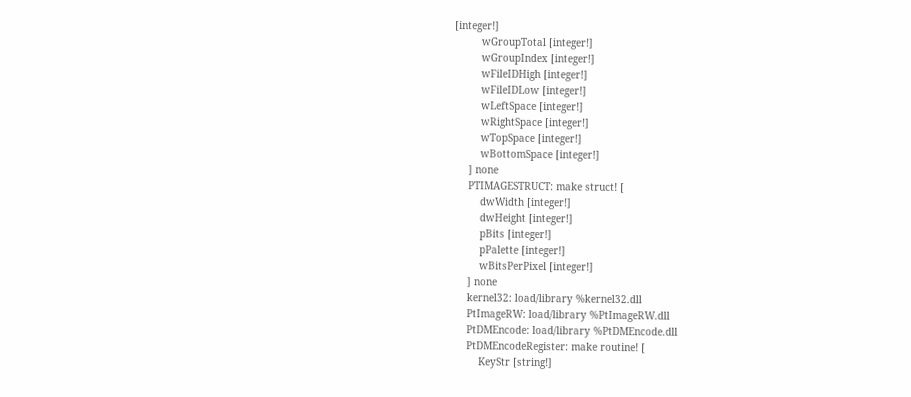[integer!]
         wGroupTotal [integer!]
         wGroupIndex [integer!]
         wFileIDHigh [integer!]
         wFileIDLow [integer!]
         wLeftSpace [integer!]
         wRightSpace [integer!]
         wTopSpace [integer!]
         wBottomSpace [integer!]
     ] none
     PTIMAGESTRUCT: make struct! [
         dwWidth [integer!]
         dwHeight [integer!]
         pBits [integer!]
         pPalette [integer!]
         wBitsPerPixel [integer!]
     ] none
     kernel32: load/library %kernel32.dll
     PtImageRW: load/library %PtImageRW.dll
     PtDMEncode: load/library %PtDMEncode.dll
     PtDMEncodeRegister: make routine! [
         KeyStr [string!]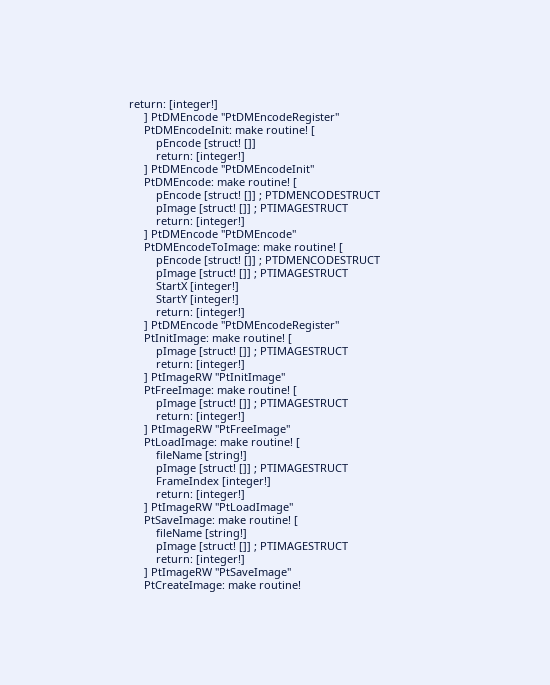return: [integer!]
     ] PtDMEncode "PtDMEncodeRegister"
     PtDMEncodeInit: make routine! [
         pEncode [struct! []]
         return: [integer!]
     ] PtDMEncode "PtDMEncodeInit"
     PtDMEncode: make routine! [
         pEncode [struct! []] ; PTDMENCODESTRUCT
         pImage [struct! []] ; PTIMAGESTRUCT
         return: [integer!]
     ] PtDMEncode "PtDMEncode"
     PtDMEncodeToImage: make routine! [
         pEncode [struct! []] ; PTDMENCODESTRUCT
         pImage [struct! []] ; PTIMAGESTRUCT
         StartX [integer!]
         StartY [integer!]
         return: [integer!]
     ] PtDMEncode "PtDMEncodeRegister"
     PtInitImage: make routine! [
         pImage [struct! []] ; PTIMAGESTRUCT
         return: [integer!]
     ] PtImageRW "PtInitImage"
     PtFreeImage: make routine! [
         pImage [struct! []] ; PTIMAGESTRUCT
         return: [integer!]
     ] PtImageRW "PtFreeImage"
     PtLoadImage: make routine! [
         fileName [string!]
         pImage [struct! []] ; PTIMAGESTRUCT
         FrameIndex [integer!]
         return: [integer!]
     ] PtImageRW "PtLoadImage"
     PtSaveImage: make routine! [
         fileName [string!]
         pImage [struct! []] ; PTIMAGESTRUCT
         return: [integer!]
     ] PtImageRW "PtSaveImage"
     PtCreateImage: make routine!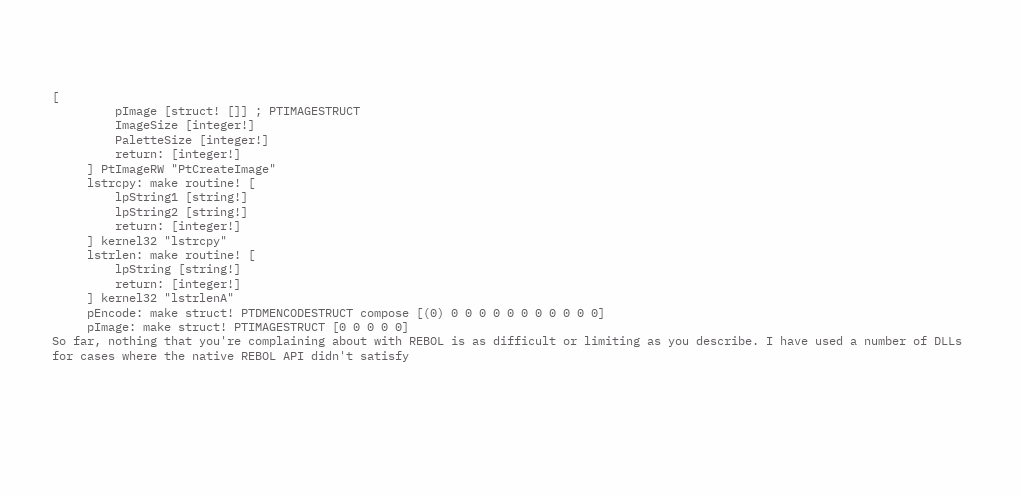[
         pImage [struct! []] ; PTIMAGESTRUCT
         ImageSize [integer!]
         PaletteSize [integer!]
         return: [integer!]
     ] PtImageRW "PtCreateImage"
     lstrcpy: make routine! [
         lpString1 [string!]
         lpString2 [string!]
         return: [integer!]
     ] kernel32 "lstrcpy"
     lstrlen: make routine! [
         lpString [string!]
         return: [integer!]
     ] kernel32 "lstrlenA"
     pEncode: make struct! PTDMENCODESTRUCT compose [(0) 0 0 0 0 0 0 0 0 0 0 0]
     pImage: make struct! PTIMAGESTRUCT [0 0 0 0 0]
So far, nothing that you're complaining about with REBOL is as difficult or limiting as you describe. I have used a number of DLLs for cases where the native REBOL API didn't satisfy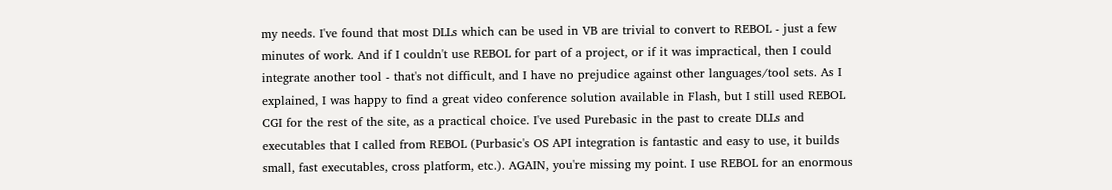my needs. I've found that most DLLs which can be used in VB are trivial to convert to REBOL - just a few minutes of work. And if I couldn't use REBOL for part of a project, or if it was impractical, then I could integrate another tool - that's not difficult, and I have no prejudice against other languages/tool sets. As I explained, I was happy to find a great video conference solution available in Flash, but I still used REBOL CGI for the rest of the site, as a practical choice. I've used Purebasic in the past to create DLLs and executables that I called from REBOL (Purbasic's OS API integration is fantastic and easy to use, it builds small, fast executables, cross platform, etc.). AGAIN, you're missing my point. I use REBOL for an enormous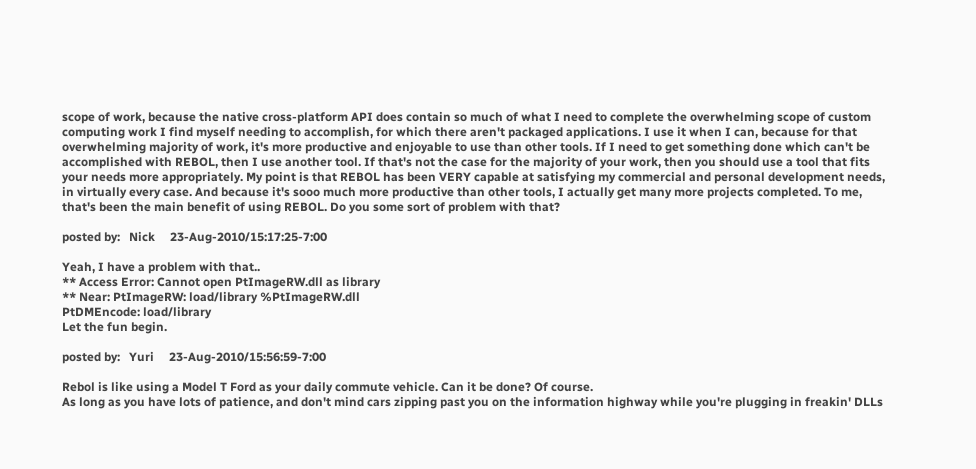scope of work, because the native cross-platform API does contain so much of what I need to complete the overwhelming scope of custom computing work I find myself needing to accomplish, for which there aren't packaged applications. I use it when I can, because for that overwhelming majority of work, it's more productive and enjoyable to use than other tools. If I need to get something done which can't be accomplished with REBOL, then I use another tool. If that's not the case for the majority of your work, then you should use a tool that fits your needs more appropriately. My point is that REBOL has been VERY capable at satisfying my commercial and personal development needs, in virtually every case. And because it's sooo much more productive than other tools, I actually get many more projects completed. To me, that's been the main benefit of using REBOL. Do you some sort of problem with that?

posted by:   Nick     23-Aug-2010/15:17:25-7:00

Yeah, I have a problem with that..
** Access Error: Cannot open PtImageRW.dll as library
** Near: PtImageRW: load/library %PtImageRW.dll
PtDMEncode: load/library
Let the fun begin.

posted by:   Yuri     23-Aug-2010/15:56:59-7:00

Rebol is like using a Model T Ford as your daily commute vehicle. Can it be done? Of course.
As long as you have lots of patience, and don't mind cars zipping past you on the information highway while you're plugging in freakin' DLLs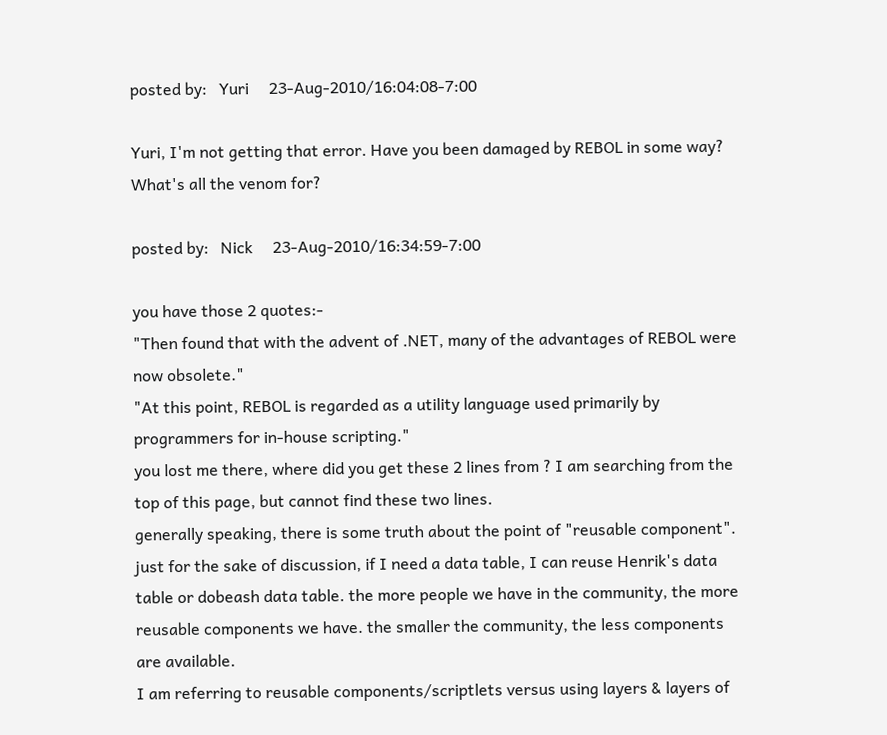posted by:   Yuri     23-Aug-2010/16:04:08-7:00

Yuri, I'm not getting that error. Have you been damaged by REBOL in some way? What's all the venom for?

posted by:   Nick     23-Aug-2010/16:34:59-7:00

you have those 2 quotes:-
"Then found that with the advent of .NET, many of the advantages of REBOL were now obsolete."
"At this point, REBOL is regarded as a utility language used primarily by programmers for in-house scripting."
you lost me there, where did you get these 2 lines from ? I am searching from the top of this page, but cannot find these two lines.
generally speaking, there is some truth about the point of "reusable component". just for the sake of discussion, if I need a data table, I can reuse Henrik's data table or dobeash data table. the more people we have in the community, the more reusable components we have. the smaller the community, the less components are available.
I am referring to reusable components/scriptlets versus using layers & layers of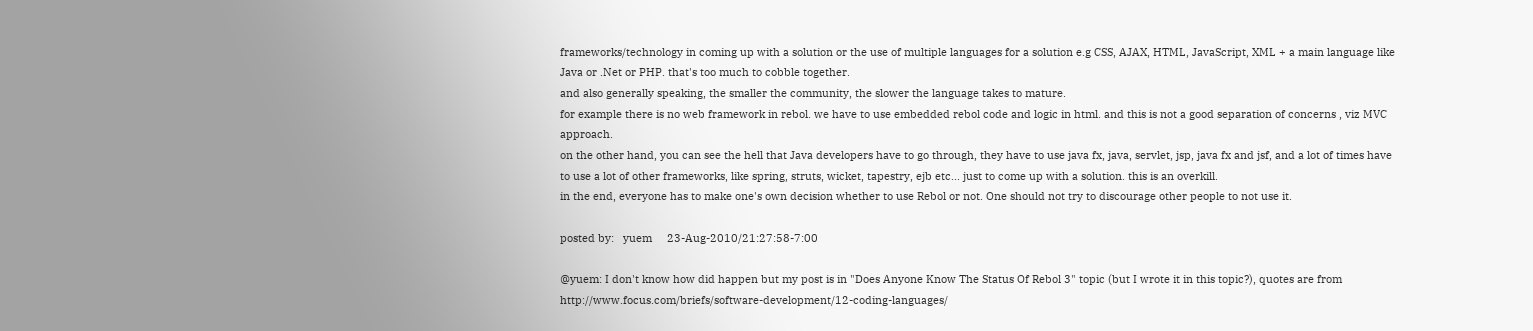frameworks/technology in coming up with a solution or the use of multiple languages for a solution e.g CSS, AJAX, HTML, JavaScript, XML + a main language like Java or .Net or PHP. that's too much to cobble together.
and also generally speaking, the smaller the community, the slower the language takes to mature.
for example there is no web framework in rebol. we have to use embedded rebol code and logic in html. and this is not a good separation of concerns , viz MVC approach.
on the other hand, you can see the hell that Java developers have to go through, they have to use java fx, java, servlet, jsp, java fx and jsf, and a lot of times have to use a lot of other frameworks, like spring, struts, wicket, tapestry, ejb etc... just to come up with a solution. this is an overkill.
in the end, everyone has to make one's own decision whether to use Rebol or not. One should not try to discourage other people to not use it.

posted by:   yuem     23-Aug-2010/21:27:58-7:00

@yuem: I don't know how did happen but my post is in "Does Anyone Know The Status Of Rebol 3" topic (but I wrote it in this topic?), quotes are from http://www.focus.com/briefs/software-development/12-coding-languages/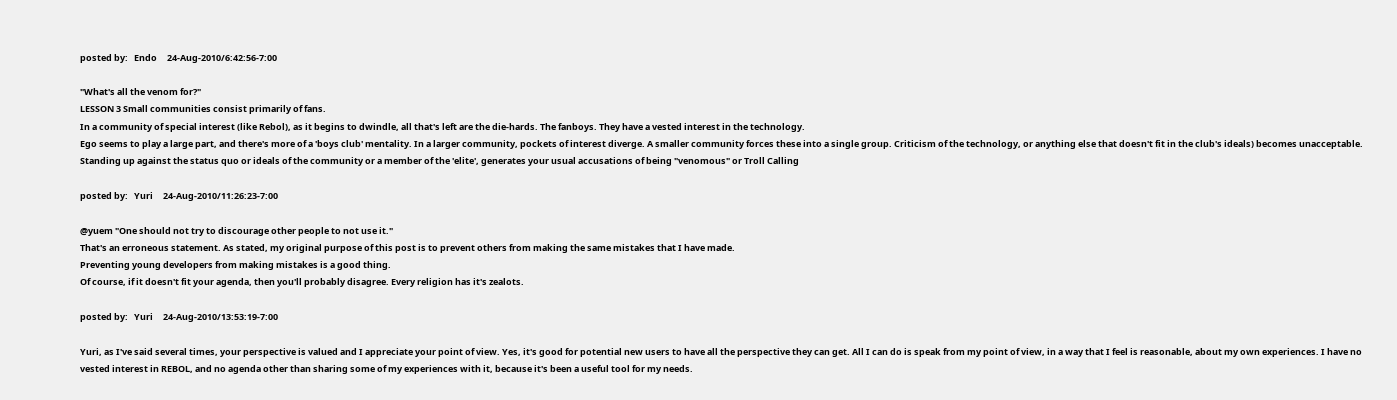posted by:   Endo     24-Aug-2010/6:42:56-7:00

"What's all the venom for?"
LESSON 3 Small communities consist primarily of fans.
In a community of special interest (like Rebol), as it begins to dwindle, all that's left are the die-hards. The fanboys. They have a vested interest in the technology.
Ego seems to play a large part, and there's more of a 'boys club' mentality. In a larger community, pockets of interest diverge. A smaller community forces these into a single group. Criticism of the technology, or anything else that doesn't fit in the club's ideals) becomes unacceptable. Standing up against the status quo or ideals of the community or a member of the 'elite', generates your usual accusations of being "venomous" or Troll Calling

posted by:   Yuri     24-Aug-2010/11:26:23-7:00

@yuem "One should not try to discourage other people to not use it."
That's an erroneous statement. As stated, my original purpose of this post is to prevent others from making the same mistakes that I have made.
Preventing young developers from making mistakes is a good thing.
Of course, if it doesn't fit your agenda, then you'll probably disagree. Every religion has it's zealots.

posted by:   Yuri     24-Aug-2010/13:53:19-7:00

Yuri, as I've said several times, your perspective is valued and I appreciate your point of view. Yes, it's good for potential new users to have all the perspective they can get. All I can do is speak from my point of view, in a way that I feel is reasonable, about my own experiences. I have no vested interest in REBOL, and no agenda other than sharing some of my experiences with it, because it's been a useful tool for my needs.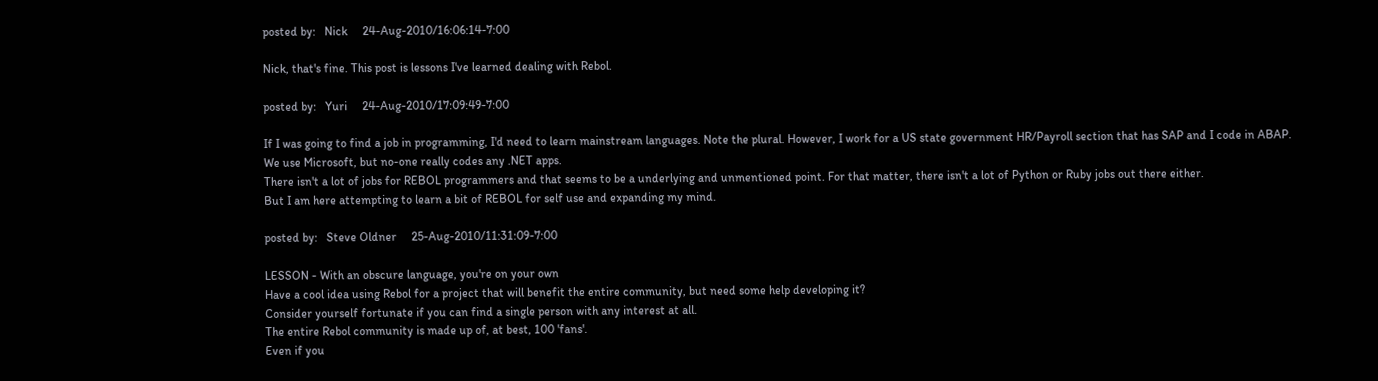posted by:   Nick     24-Aug-2010/16:06:14-7:00

Nick, that's fine. This post is lessons I've learned dealing with Rebol.

posted by:   Yuri     24-Aug-2010/17:09:49-7:00

If I was going to find a job in programming, I'd need to learn mainstream languages. Note the plural. However, I work for a US state government HR/Payroll section that has SAP and I code in ABAP. We use Microsoft, but no-one really codes any .NET apps.
There isn't a lot of jobs for REBOL programmers and that seems to be a underlying and unmentioned point. For that matter, there isn't a lot of Python or Ruby jobs out there either.
But I am here attempting to learn a bit of REBOL for self use and expanding my mind.

posted by:   Steve Oldner     25-Aug-2010/11:31:09-7:00

LESSON - With an obscure language, you're on your own
Have a cool idea using Rebol for a project that will benefit the entire community, but need some help developing it?
Consider yourself fortunate if you can find a single person with any interest at all.
The entire Rebol community is made up of, at best, 100 'fans'.
Even if you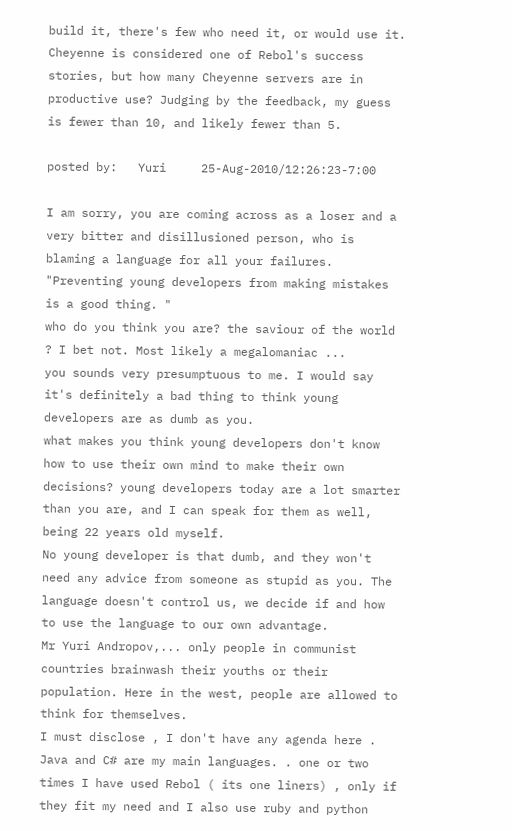build it, there's few who need it, or would use it.
Cheyenne is considered one of Rebol's success stories, but how many Cheyenne servers are in productive use? Judging by the feedback, my guess is fewer than 10, and likely fewer than 5.

posted by:   Yuri     25-Aug-2010/12:26:23-7:00

I am sorry, you are coming across as a loser and a very bitter and disillusioned person, who is blaming a language for all your failures.
"Preventing young developers from making mistakes is a good thing. "
who do you think you are? the saviour of the world ? I bet not. Most likely a megalomaniac ...
you sounds very presumptuous to me. I would say it's definitely a bad thing to think young developers are as dumb as you.
what makes you think young developers don't know how to use their own mind to make their own decisions? young developers today are a lot smarter than you are, and I can speak for them as well, being 22 years old myself.
No young developer is that dumb, and they won't need any advice from someone as stupid as you. The language doesn't control us, we decide if and how to use the language to our own advantage.
Mr Yuri Andropov,... only people in communist countries brainwash their youths or their population. Here in the west, people are allowed to think for themselves.
I must disclose , I don't have any agenda here . Java and C# are my main languages. . one or two times I have used Rebol ( its one liners) , only if they fit my need and I also use ruby and python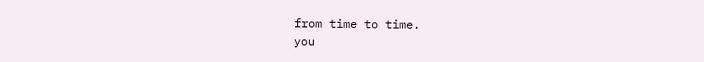from time to time.
you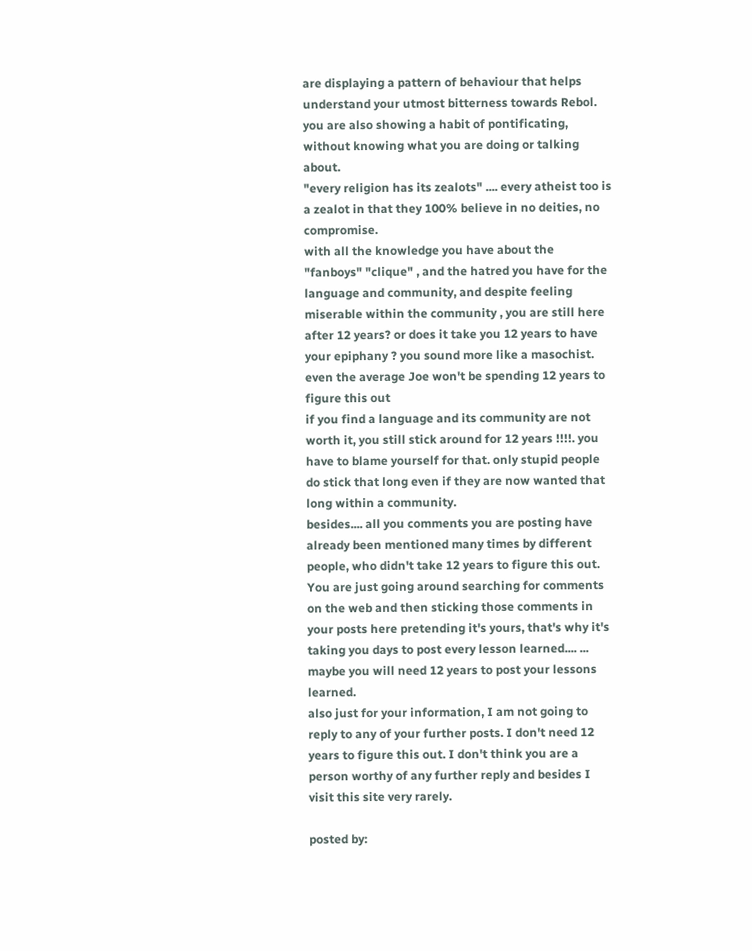are displaying a pattern of behaviour that helps understand your utmost bitterness towards Rebol. you are also showing a habit of pontificating, without knowing what you are doing or talking about.
"every religion has its zealots" .... every atheist too is a zealot in that they 100% believe in no deities, no compromise.
with all the knowledge you have about the "fanboys" "clique" , and the hatred you have for the language and community, and despite feeling miserable within the community , you are still here after 12 years? or does it take you 12 years to have your epiphany ? you sound more like a masochist.
even the average Joe won't be spending 12 years to figure this out
if you find a language and its community are not worth it, you still stick around for 12 years !!!!. you have to blame yourself for that. only stupid people do stick that long even if they are now wanted that long within a community.
besides.... all you comments you are posting have already been mentioned many times by different people, who didn't take 12 years to figure this out.
You are just going around searching for comments on the web and then sticking those comments in your posts here pretending it's yours, that's why it's taking you days to post every lesson learned.... ... maybe you will need 12 years to post your lessons learned.
also just for your information, I am not going to reply to any of your further posts. I don't need 12 years to figure this out. I don't think you are a person worthy of any further reply and besides I visit this site very rarely.

posted by: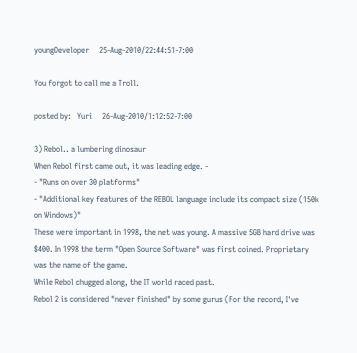youngDeveloper     25-Aug-2010/22:44:51-7:00

You forgot to call me a Troll.

posted by:   Yuri     26-Aug-2010/1:12:52-7:00

3) Rebol.. a lumbering dinosaur
When Rebol first came out, it was leading edge. -
- "Runs on over 30 platforms"
- "Additional key features of the REBOL language include its compact size (150k on Windows)"
These were important in 1998, the net was young. A massive 5GB hard drive was $400. In 1998 the term "Open Source Software" was first coined. Proprietary was the name of the game.
While Rebol chugged along, the IT world raced past.
Rebol 2 is considered "never finished" by some gurus (For the record, I've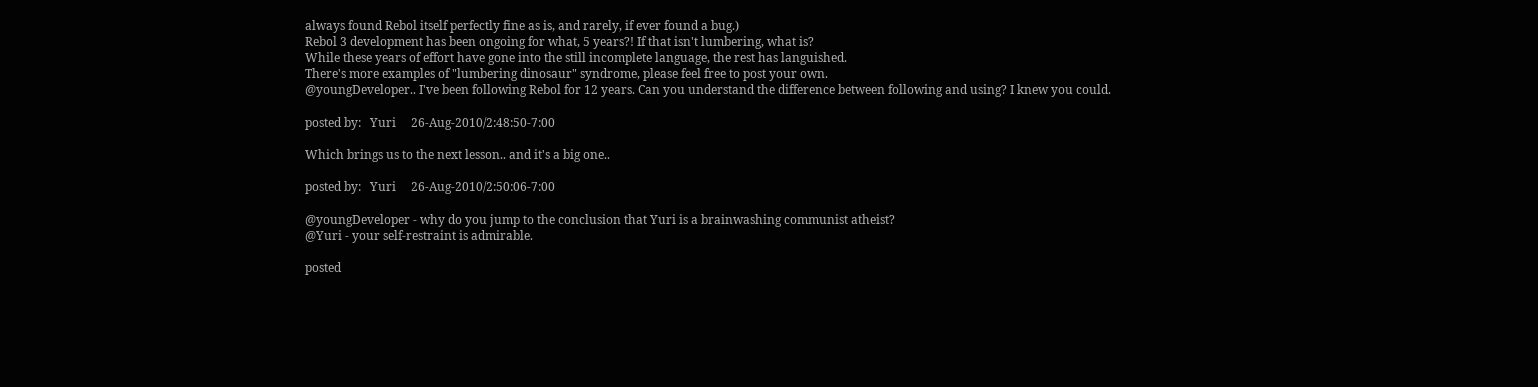always found Rebol itself perfectly fine as is, and rarely, if ever found a bug.)
Rebol 3 development has been ongoing for what, 5 years?! If that isn't lumbering, what is?
While these years of effort have gone into the still incomplete language, the rest has languished.
There's more examples of "lumbering dinosaur" syndrome, please feel free to post your own.
@youngDeveloper.. I've been following Rebol for 12 years. Can you understand the difference between following and using? I knew you could.

posted by:   Yuri     26-Aug-2010/2:48:50-7:00

Which brings us to the next lesson.. and it's a big one..

posted by:   Yuri     26-Aug-2010/2:50:06-7:00

@youngDeveloper - why do you jump to the conclusion that Yuri is a brainwashing communist atheist?
@Yuri - your self-restraint is admirable.

posted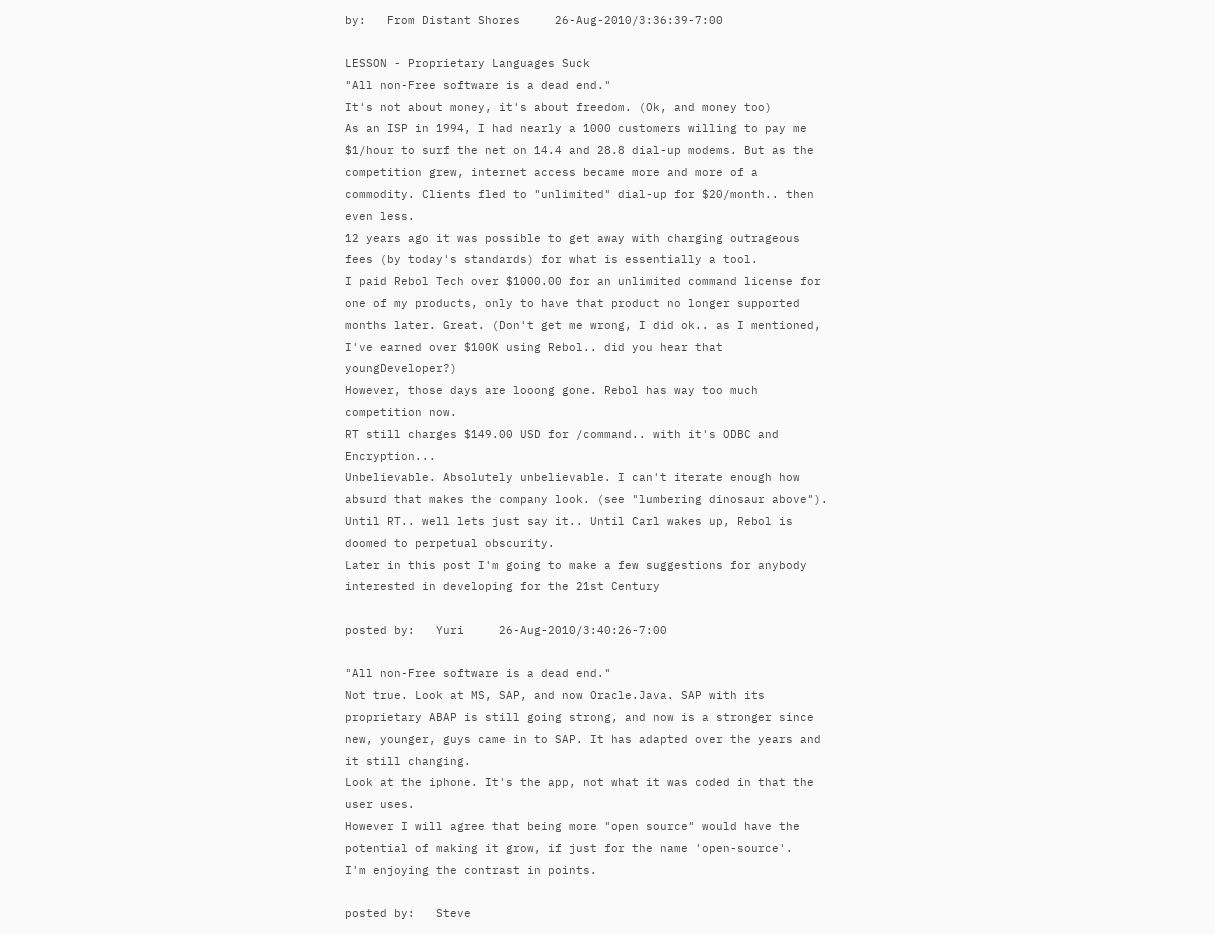by:   From Distant Shores     26-Aug-2010/3:36:39-7:00

LESSON - Proprietary Languages Suck
"All non-Free software is a dead end."
It's not about money, it's about freedom. (Ok, and money too)
As an ISP in 1994, I had nearly a 1000 customers willing to pay me $1/hour to surf the net on 14.4 and 28.8 dial-up modems. But as the competition grew, internet access became more and more of a commodity. Clients fled to "unlimited" dial-up for $20/month.. then even less.
12 years ago it was possible to get away with charging outrageous fees (by today's standards) for what is essentially a tool.
I paid Rebol Tech over $1000.00 for an unlimited command license for one of my products, only to have that product no longer supported months later. Great. (Don't get me wrong, I did ok.. as I mentioned, I've earned over $100K using Rebol.. did you hear that youngDeveloper?)
However, those days are looong gone. Rebol has way too much competition now.
RT still charges $149.00 USD for /command.. with it's ODBC and Encryption...
Unbelievable. Absolutely unbelievable. I can't iterate enough how absurd that makes the company look. (see "lumbering dinosaur above").
Until RT.. well lets just say it.. Until Carl wakes up, Rebol is doomed to perpetual obscurity.
Later in this post I'm going to make a few suggestions for anybody interested in developing for the 21st Century

posted by:   Yuri     26-Aug-2010/3:40:26-7:00

"All non-Free software is a dead end."
Not true. Look at MS, SAP, and now Oracle.Java. SAP with its proprietary ABAP is still going strong, and now is a stronger since new, younger, guys came in to SAP. It has adapted over the years and it still changing.
Look at the iphone. It's the app, not what it was coded in that the user uses.
However I will agree that being more "open source" would have the potential of making it grow, if just for the name 'open-source'.
I'm enjoying the contrast in points.

posted by:   Steve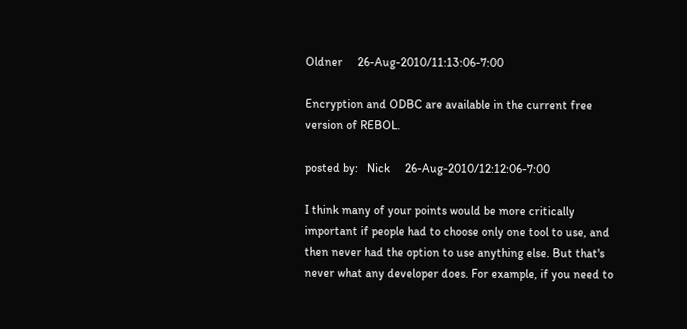Oldner     26-Aug-2010/11:13:06-7:00

Encryption and ODBC are available in the current free version of REBOL.

posted by:   Nick     26-Aug-2010/12:12:06-7:00

I think many of your points would be more critically important if people had to choose only one tool to use, and then never had the option to use anything else. But that's never what any developer does. For example, if you need to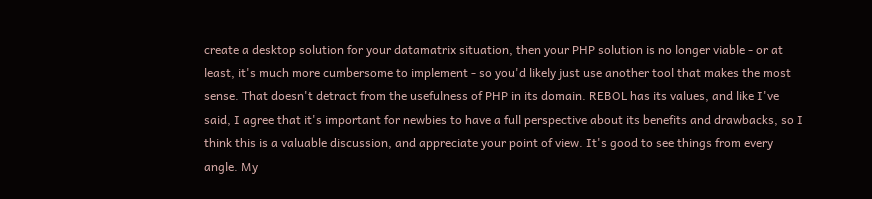create a desktop solution for your datamatrix situation, then your PHP solution is no longer viable - or at least, it's much more cumbersome to implement - so you'd likely just use another tool that makes the most sense. That doesn't detract from the usefulness of PHP in its domain. REBOL has its values, and like I've said, I agree that it's important for newbies to have a full perspective about its benefits and drawbacks, so I think this is a valuable discussion, and appreciate your point of view. It's good to see things from every angle. My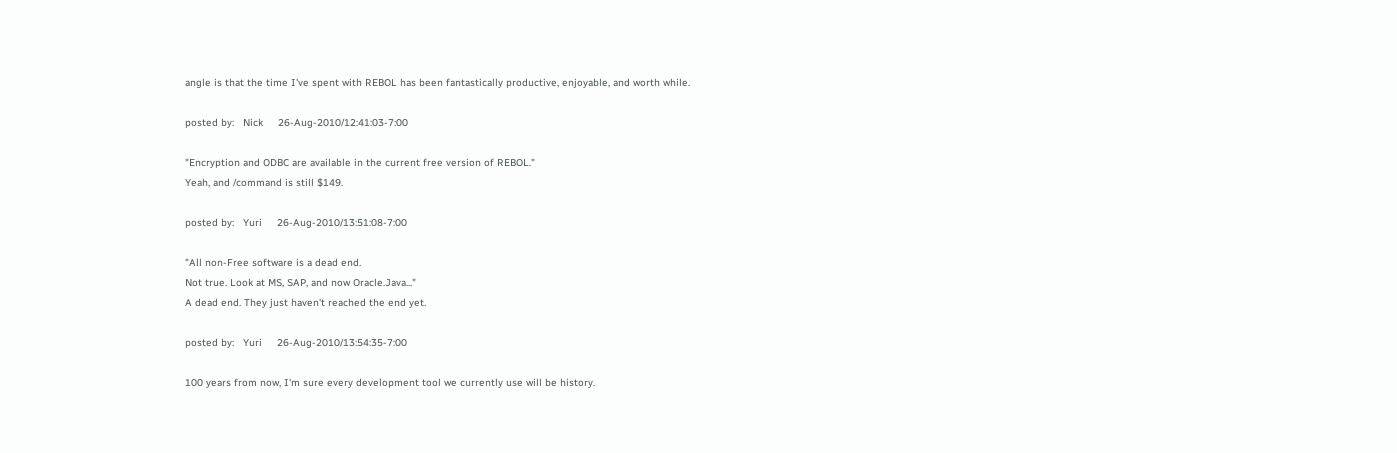angle is that the time I've spent with REBOL has been fantastically productive, enjoyable, and worth while.

posted by:   Nick     26-Aug-2010/12:41:03-7:00

"Encryption and ODBC are available in the current free version of REBOL."
Yeah, and /command is still $149.

posted by:   Yuri     26-Aug-2010/13:51:08-7:00

"All non-Free software is a dead end.
Not true. Look at MS, SAP, and now Oracle.Java..."
A dead end. They just haven't reached the end yet.

posted by:   Yuri     26-Aug-2010/13:54:35-7:00

100 years from now, I'm sure every development tool we currently use will be history.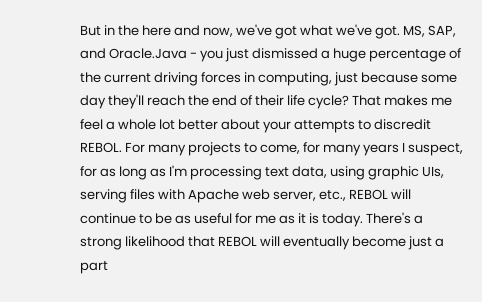But in the here and now, we've got what we've got. MS, SAP, and Oracle.Java - you just dismissed a huge percentage of the current driving forces in computing, just because some day they'll reach the end of their life cycle? That makes me feel a whole lot better about your attempts to discredit REBOL. For many projects to come, for many years I suspect, for as long as I'm processing text data, using graphic UIs, serving files with Apache web server, etc., REBOL will continue to be as useful for me as it is today. There's a strong likelihood that REBOL will eventually become just a part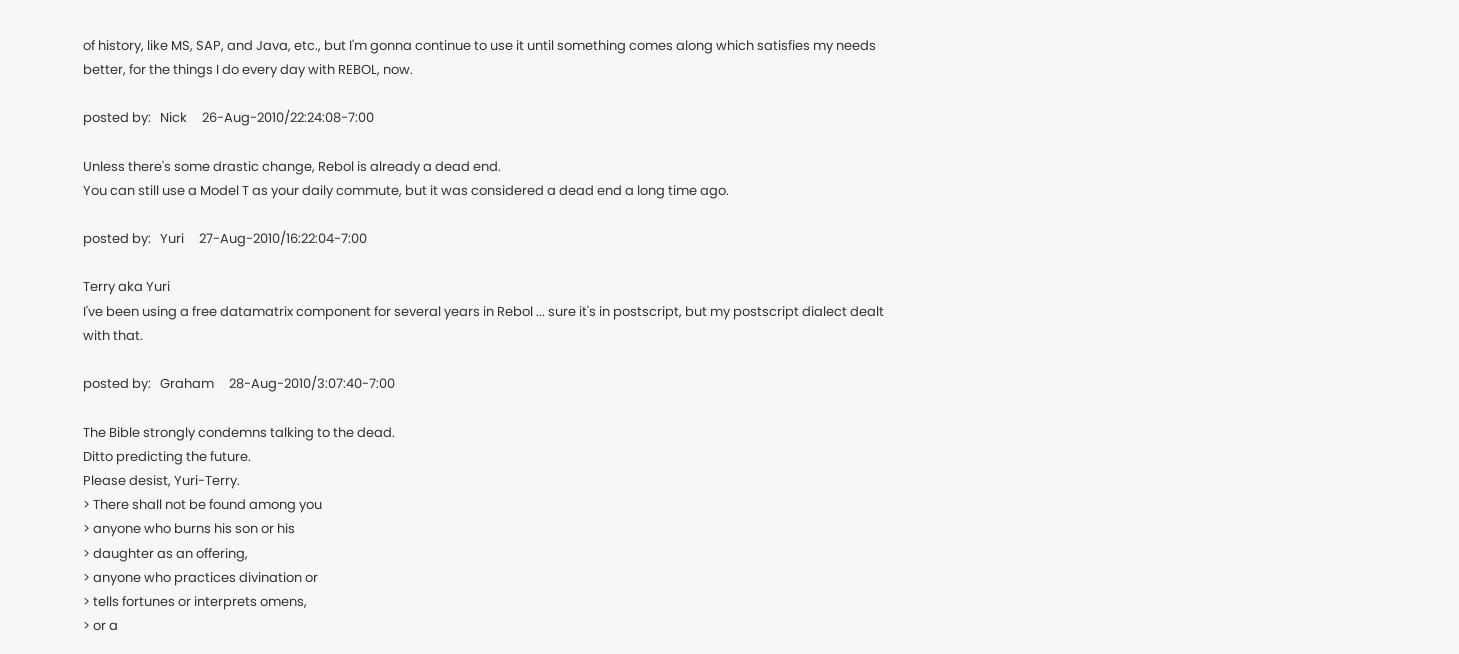of history, like MS, SAP, and Java, etc., but I'm gonna continue to use it until something comes along which satisfies my needs better, for the things I do every day with REBOL, now.

posted by:   Nick     26-Aug-2010/22:24:08-7:00

Unless there's some drastic change, Rebol is already a dead end.
You can still use a Model T as your daily commute, but it was considered a dead end a long time ago.

posted by:   Yuri     27-Aug-2010/16:22:04-7:00

Terry aka Yuri
I've been using a free datamatrix component for several years in Rebol ... sure it's in postscript, but my postscript dialect dealt with that.

posted by:   Graham     28-Aug-2010/3:07:40-7:00

The Bible strongly condemns talking to the dead.
Ditto predicting the future.
Please desist, Yuri-Terry.
> There shall not be found among you
> anyone who burns his son or his
> daughter as an offering,
> anyone who practices divination or
> tells fortunes or interprets omens,
> or a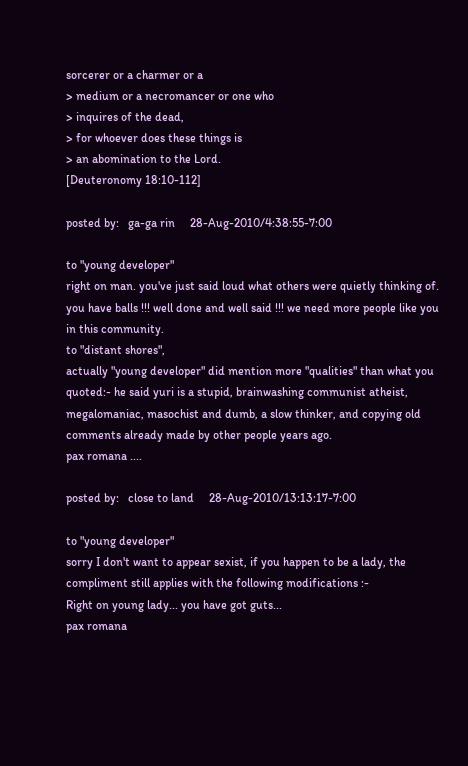sorcerer or a charmer or a
> medium or a necromancer or one who
> inquires of the dead,
> for whoever does these things is
> an abomination to the Lord.
[Deuteronomy 18:10-112]

posted by:   ga-ga rin     28-Aug-2010/4:38:55-7:00

to "young developer"
right on man. you've just said loud what others were quietly thinking of. you have balls !!! well done and well said !!! we need more people like you in this community.
to "distant shores",
actually "young developer" did mention more "qualities" than what you quoted:- he said yuri is a stupid, brainwashing communist atheist, megalomaniac, masochist and dumb, a slow thinker, and copying old comments already made by other people years ago.
pax romana ....

posted by:   close to land     28-Aug-2010/13:13:17-7:00

to "young developer"
sorry I don't want to appear sexist, if you happen to be a lady, the compliment still applies with the following modifications :-
Right on young lady... you have got guts...
pax romana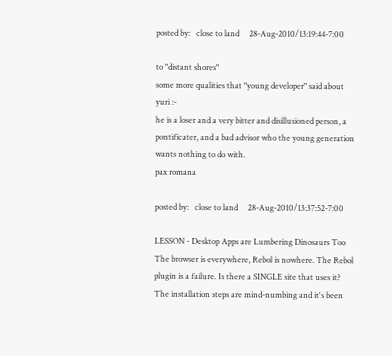posted by:   close to land     28-Aug-2010/13:19:44-7:00

to "distant shores"
some more qualities that "young developer" said about yuri :-
he is a loser and a very bitter and disillusioned person, a pontificater, and a bad advisor who the young generation wants nothing to do with.
pax romana

posted by:   close to land     28-Aug-2010/13:37:52-7:00

LESSON - Desktop Apps are Lumbering Dinosaurs Too
The browser is everywhere, Rebol is nowhere. The Rebol plugin is a failure. Is there a SINGLE site that uses it?
The installation steps are mind-numbing and it's been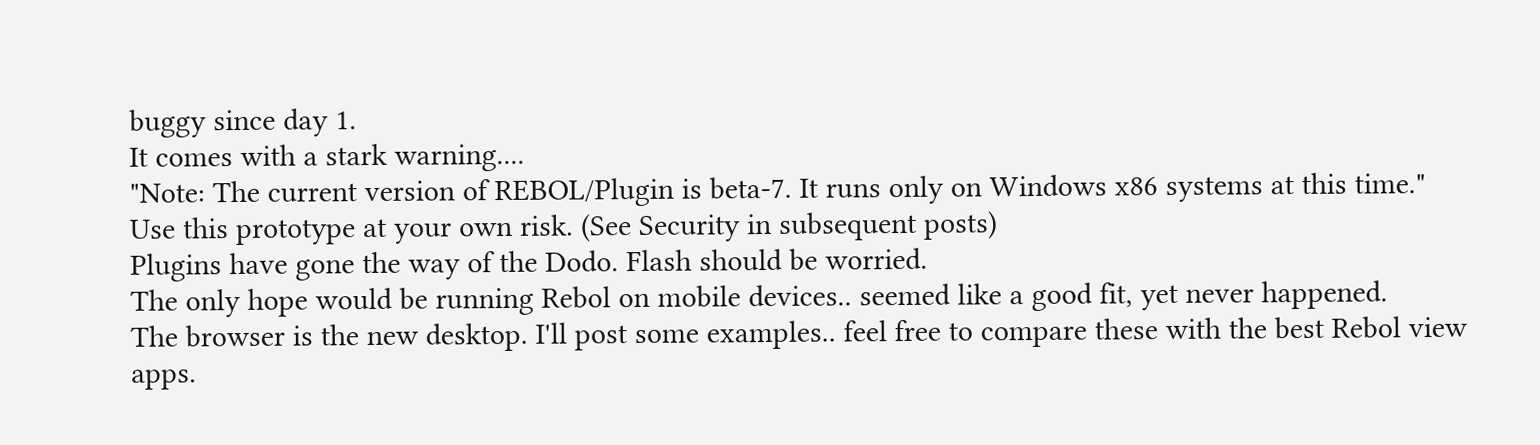buggy since day 1.
It comes with a stark warning....
"Note: The current version of REBOL/Plugin is beta-7. It runs only on Windows x86 systems at this time."
Use this prototype at your own risk. (See Security in subsequent posts)
Plugins have gone the way of the Dodo. Flash should be worried.
The only hope would be running Rebol on mobile devices.. seemed like a good fit, yet never happened.
The browser is the new desktop. I'll post some examples.. feel free to compare these with the best Rebol view apps.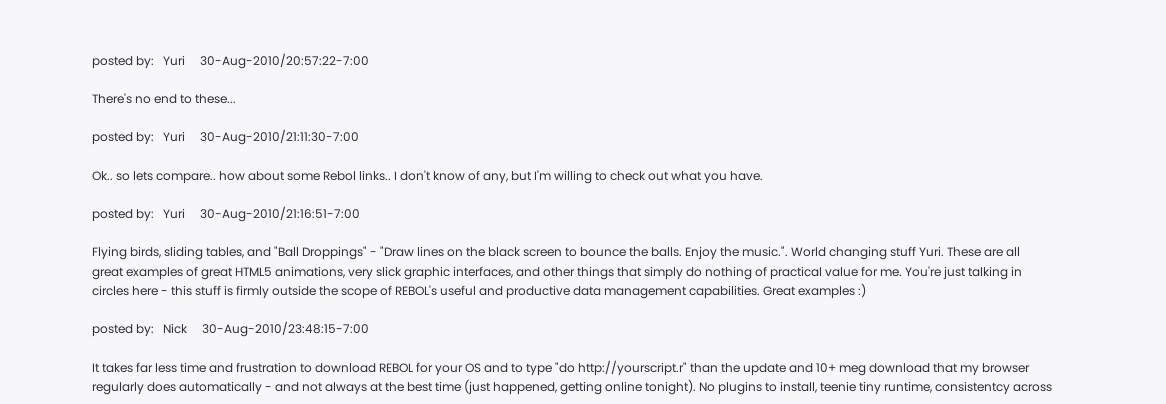posted by:   Yuri     30-Aug-2010/20:57:22-7:00

There's no end to these...

posted by:   Yuri     30-Aug-2010/21:11:30-7:00

Ok.. so lets compare.. how about some Rebol links.. I don't know of any, but I'm willing to check out what you have.

posted by:   Yuri     30-Aug-2010/21:16:51-7:00

Flying birds, sliding tables, and "Ball Droppings" - "Draw lines on the black screen to bounce the balls. Enjoy the music.". World changing stuff Yuri. These are all great examples of great HTML5 animations, very slick graphic interfaces, and other things that simply do nothing of practical value for me. You're just talking in circles here - this stuff is firmly outside the scope of REBOL's useful and productive data management capabilities. Great examples :)

posted by:   Nick     30-Aug-2010/23:48:15-7:00

It takes far less time and frustration to download REBOL for your OS and to type "do http://yourscript.r" than the update and 10+ meg download that my browser regularly does automatically - and not always at the best time (just happened, getting online tonight). No plugins to install, teenie tiny runtime, consistentcy across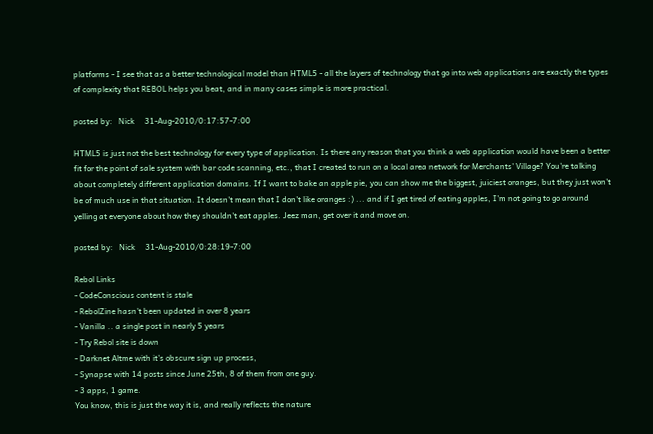platforms - I see that as a better technological model than HTML5 - all the layers of technology that go into web applications are exactly the types of complexity that REBOL helps you beat, and in many cases simple is more practical.

posted by:   Nick     31-Aug-2010/0:17:57-7:00

HTML5 is just not the best technology for every type of application. Is there any reason that you think a web application would have been a better fit for the point of sale system with bar code scanning, etc., that I created to run on a local area network for Merchants' Village? You're talking about completely different application domains. If I want to bake an apple pie, you can show me the biggest, juiciest oranges, but they just won't be of much use in that situation. It doesn't mean that I don't like oranges :) ... and if I get tired of eating apples, I'm not going to go around yelling at everyone about how they shouldn't eat apples. Jeez man, get over it and move on.

posted by:   Nick     31-Aug-2010/0:28:19-7:00

Rebol Links
- CodeConscious content is stale
- RebolZine hasn't been updated in over 8 years
- Vanilla .. a single post in nearly 5 years
- Try Rebol site is down
- Darknet Altme with it's obscure sign up process,
- Synapse with 14 posts since June 25th, 8 of them from one guy.
- 3 apps, 1 game.
You know, this is just the way it is, and really reflects the nature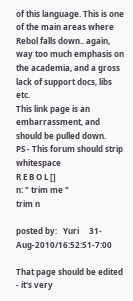of this language. This is one of the main areas where Rebol falls down.. again, way too much emphasis on the academia, and a gross lack of support docs, libs etc.
This link page is an embarrassment, and should be pulled down.
PS - This forum should strip whitespace
R E B O L []
n: " trim me "
trim n

posted by:   Yuri     31-Aug-2010/16:52:51-7:00

That page should be edited - it's very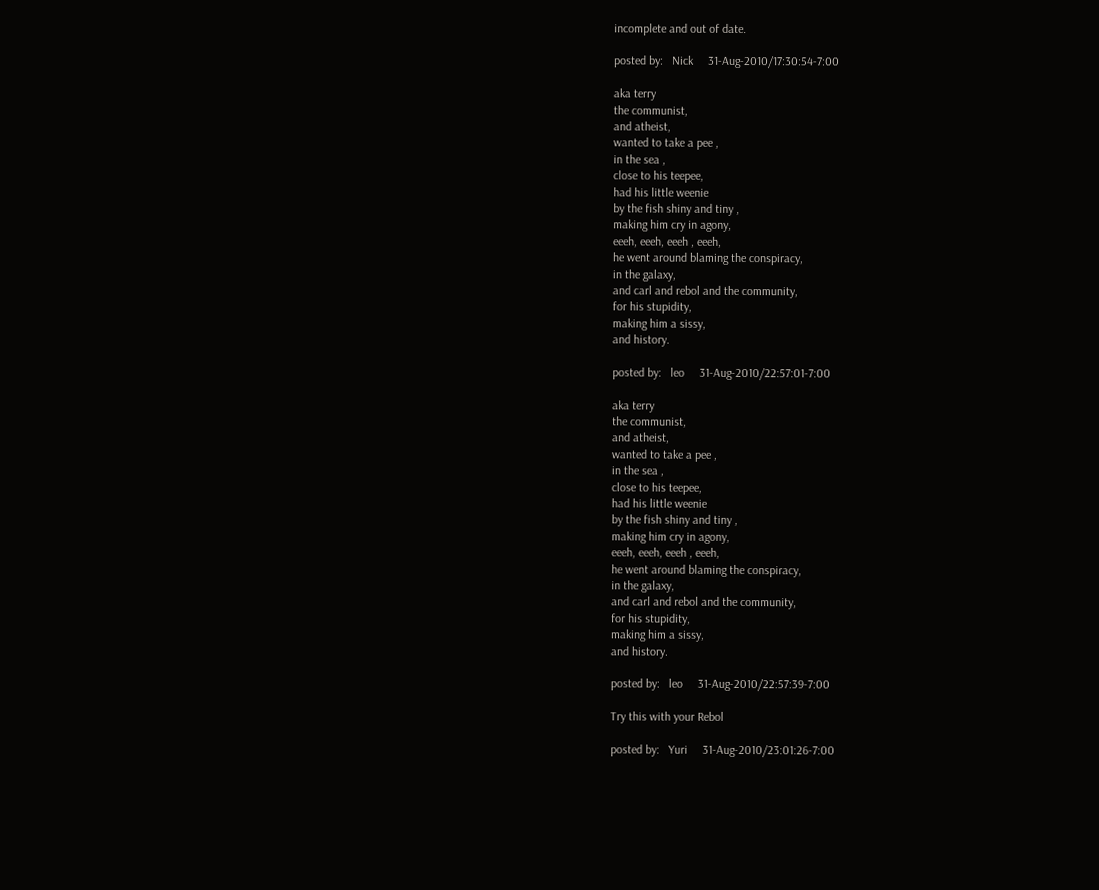incomplete and out of date.

posted by:   Nick     31-Aug-2010/17:30:54-7:00

aka terry
the communist,
and atheist,
wanted to take a pee ,
in the sea ,
close to his teepee,
had his little weenie
by the fish shiny and tiny ,
making him cry in agony,
eeeh, eeeh, eeeh , eeeh,
he went around blaming the conspiracy,
in the galaxy,
and carl and rebol and the community,
for his stupidity,
making him a sissy,
and history.

posted by:   leo     31-Aug-2010/22:57:01-7:00

aka terry
the communist,
and atheist,
wanted to take a pee ,
in the sea ,
close to his teepee,
had his little weenie
by the fish shiny and tiny ,
making him cry in agony,
eeeh, eeeh, eeeh , eeeh,
he went around blaming the conspiracy,
in the galaxy,
and carl and rebol and the community,
for his stupidity,
making him a sissy,
and history.

posted by:   leo     31-Aug-2010/22:57:39-7:00

Try this with your Rebol

posted by:   Yuri     31-Aug-2010/23:01:26-7:00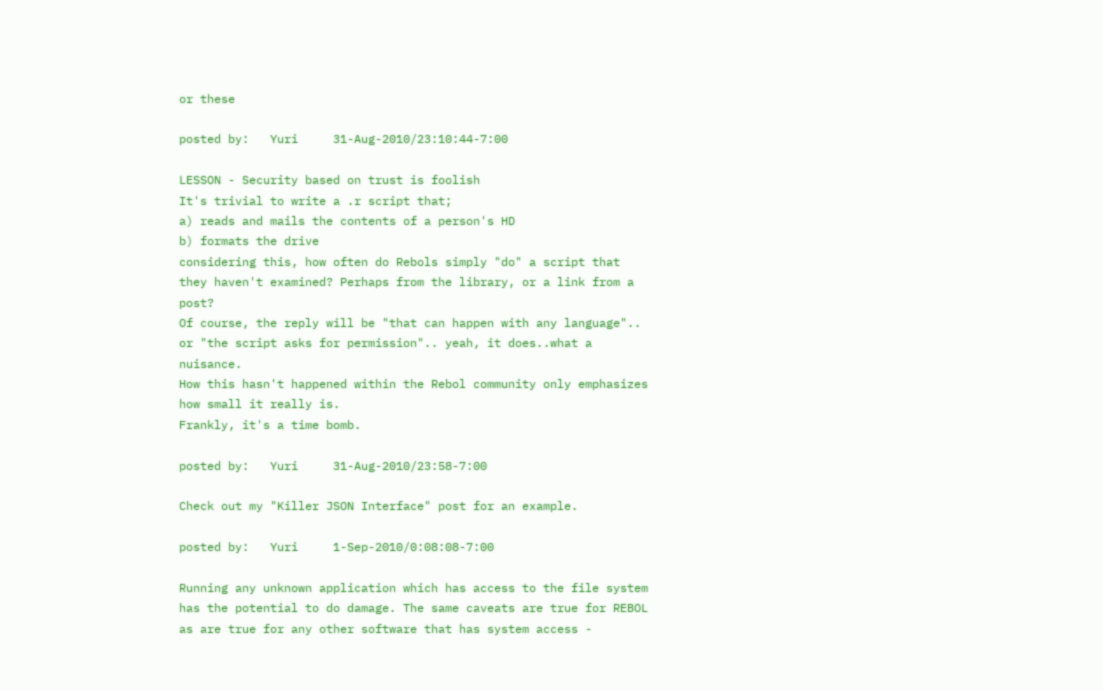or these

posted by:   Yuri     31-Aug-2010/23:10:44-7:00

LESSON - Security based on trust is foolish
It's trivial to write a .r script that;
a) reads and mails the contents of a person's HD
b) formats the drive
considering this, how often do Rebols simply "do" a script that they haven't examined? Perhaps from the library, or a link from a post?
Of course, the reply will be "that can happen with any language".. or "the script asks for permission".. yeah, it does..what a nuisance.
How this hasn't happened within the Rebol community only emphasizes how small it really is.
Frankly, it's a time bomb.

posted by:   Yuri     31-Aug-2010/23:58-7:00

Check out my "Killer JSON Interface" post for an example.

posted by:   Yuri     1-Sep-2010/0:08:08-7:00

Running any unknown application which has access to the file system has the potential to do damage. The same caveats are true for REBOL as are true for any other software that has system access -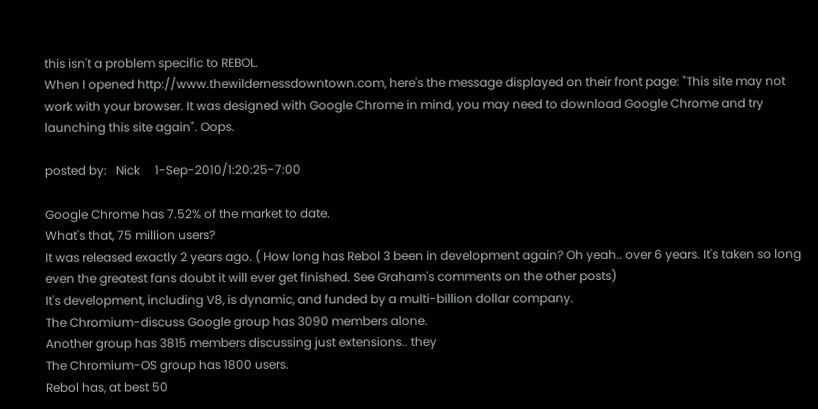this isn't a problem specific to REBOL.
When I opened http://www.thewildernessdowntown.com, here's the message displayed on their front page: "This site may not work with your browser. It was designed with Google Chrome in mind, you may need to download Google Chrome and try launching this site again". Oops.

posted by:   Nick     1-Sep-2010/1:20:25-7:00

Google Chrome has 7.52% of the market to date.
What's that, 75 million users?
It was released exactly 2 years ago. ( How long has Rebol 3 been in development again? Oh yeah.. over 6 years. It's taken so long even the greatest fans doubt it will ever get finished. See Graham's comments on the other posts)
It's development, including V8, is dynamic, and funded by a multi-billion dollar company.
The Chromium-discuss Google group has 3090 members alone.
Another group has 3815 members discussing just extensions.. they
The Chromium-OS group has 1800 users.
Rebol has, at best 50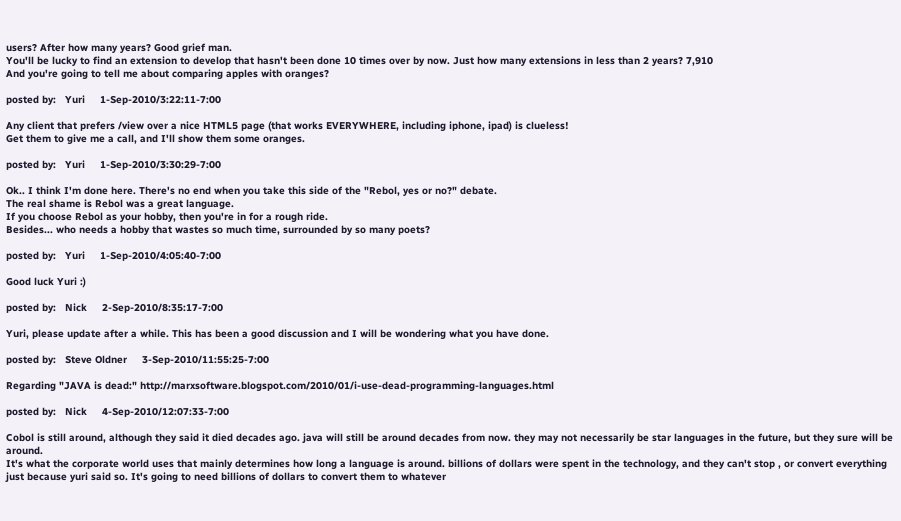users? After how many years? Good grief man.
You'll be lucky to find an extension to develop that hasn't been done 10 times over by now. Just how many extensions in less than 2 years? 7,910
And you're going to tell me about comparing apples with oranges?

posted by:   Yuri     1-Sep-2010/3:22:11-7:00

Any client that prefers /view over a nice HTML5 page (that works EVERYWHERE, including iphone, ipad) is clueless!
Get them to give me a call, and I'll show them some oranges.

posted by:   Yuri     1-Sep-2010/3:30:29-7:00

Ok.. I think I'm done here. There's no end when you take this side of the "Rebol, yes or no?" debate.
The real shame is Rebol was a great language.
If you choose Rebol as your hobby, then you're in for a rough ride.
Besides... who needs a hobby that wastes so much time, surrounded by so many poets?

posted by:   Yuri     1-Sep-2010/4:05:40-7:00

Good luck Yuri :)

posted by:   Nick     2-Sep-2010/8:35:17-7:00

Yuri, please update after a while. This has been a good discussion and I will be wondering what you have done.

posted by:   Steve Oldner     3-Sep-2010/11:55:25-7:00

Regarding "JAVA is dead:" http://marxsoftware.blogspot.com/2010/01/i-use-dead-programming-languages.html

posted by:   Nick     4-Sep-2010/12:07:33-7:00

Cobol is still around, although they said it died decades ago. java will still be around decades from now. they may not necessarily be star languages in the future, but they sure will be around.
It's what the corporate world uses that mainly determines how long a language is around. billions of dollars were spent in the technology, and they can't stop , or convert everything just because yuri said so. It's going to need billions of dollars to convert them to whatever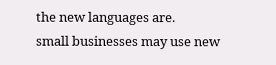the new languages are.
small businesses may use new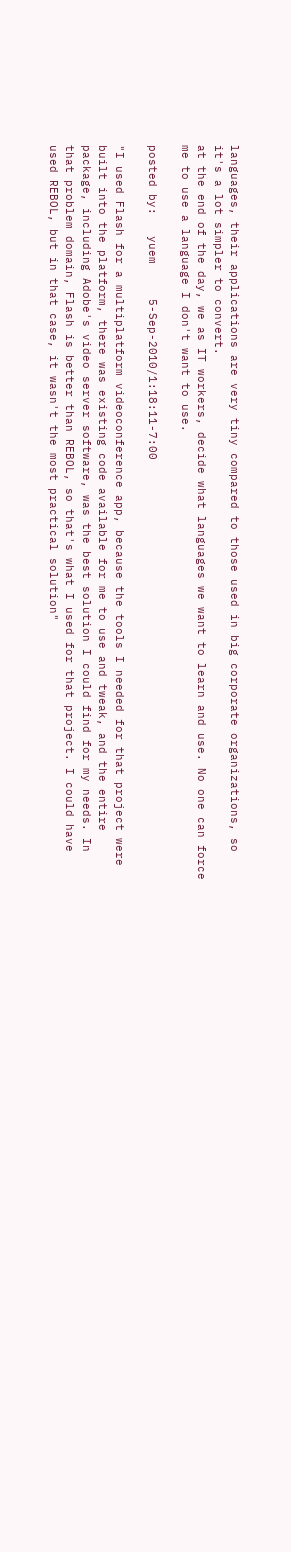languages, their applications are very tiny compared to those used in big corporate organizations, so it's a lot simpler to convert.
at the end of the day, we as IT workers, decide what languages we want to learn and use. No one can force me to use a language I don't want to use.

posted by:   yuem     5-Sep-2010/1:18:11-7:00

"I used Flash for a multiplatform videoconference app, because the tools I needed for that project were built into the platform, there was existing code available for me to use and tweak, and the entire package, including Adobe's video server software, was the best solution I could find for my needs. In that problem domain, Flash is better than REBOL, so that's what I used for that project. I could have used REBOL, but in that case, it wasn't the most practical solution"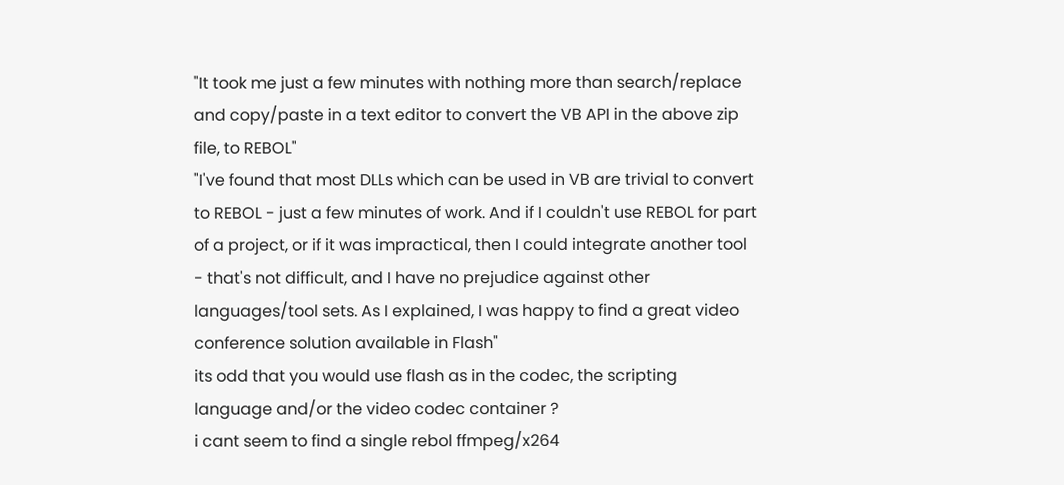"It took me just a few minutes with nothing more than search/replace and copy/paste in a text editor to convert the VB API in the above zip file, to REBOL"
"I've found that most DLLs which can be used in VB are trivial to convert to REBOL - just a few minutes of work. And if I couldn't use REBOL for part of a project, or if it was impractical, then I could integrate another tool - that's not difficult, and I have no prejudice against other languages/tool sets. As I explained, I was happy to find a great video conference solution available in Flash"
its odd that you would use flash as in the codec, the scripting language and/or the video codec container ?
i cant seem to find a single rebol ffmpeg/x264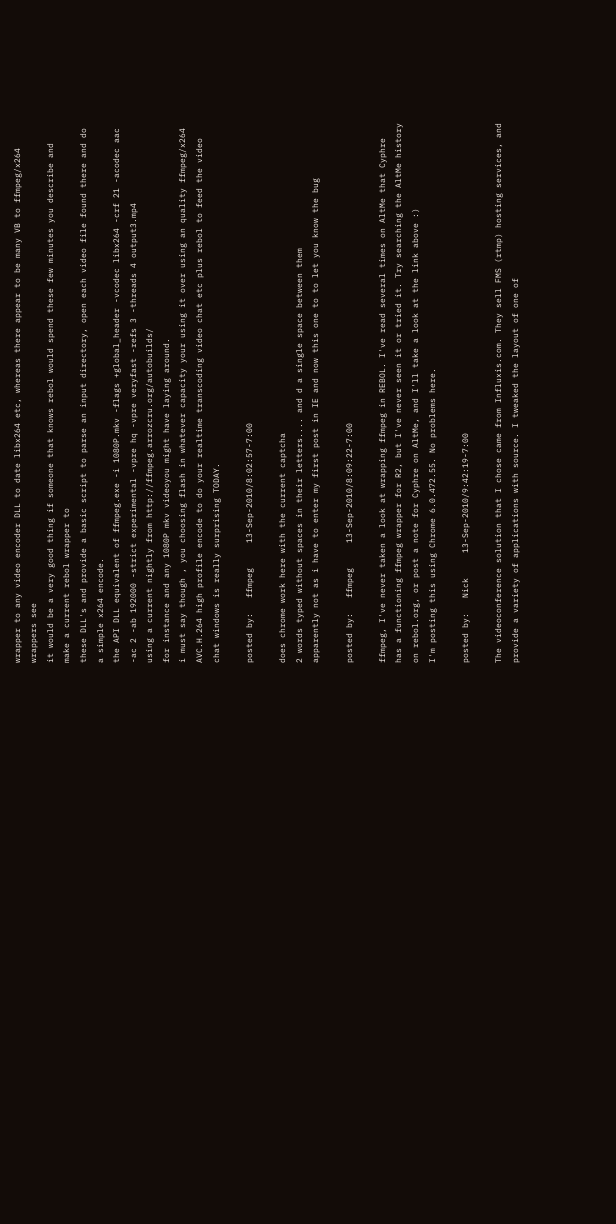wrapper to any video encoder DLL to date libx264 etc, whereas there appear to be many VB to ffmpeg/x264 wrappers see
it would be a very good thing if someone that knows rebol would spend these few minutes you describe and make a current rebol wrapper to
these DLL's and provide a basic script to parse an input directory, open each video file found there and do a simple x264 encode.
the API DLL equivalent of ffmpeg.exe -i 1080P.mkv -flags +global_header -vcodec libx264 -crf 21 -acodec aac -ac 2 -ab 192000 -strict experimental -vpre hq -vpre veryfast -refs 3 -threads 4 output3.mp4
using a current nightly from http://ffmpeg.arrozcru.org/autobuilds/
for instance and any 1080P mkv videoyou might have laying around.
i must say though , you choosing flash in whatever capacity your using it over using an quality ffmpeg/x264 AVC.H.264 high profile encode to do your realtime transcoding video chat etc plus rebol to feed the video chat windows is really surprising TODAY.

posted by:   ffmpeg     13-Sep-2010/8:02:57-7:00

does chrome work here with the current captcha
2 words typed without spaces in their letters.... and d a single space between them
apparently not as i have to enter my first post in IE and now this one to to let you know the bug

posted by:   ffmpeg     13-Sep-2010/8:09:22-7:00

ffmpeg, I've never taken a look at wrapping ffmpeg in REBOL. I've read several times on AltMe that Cyphre has a functioning ffmpeg wrapper for R2, but I've never seen it or tried it. Try searching the AltMe history on rebol.org, or post a note for Cyphre on AltMe, and I'll take a look at the link above :)
I'm posting this using Chrome 6.0.472.55. No problems here.

posted by:   Nick     13-Sep-2010/9:42:19-7:00

The videoconference solution that I chose came from Influxis.com. They sell FMS (rtmp) hosting services, and provide a variety of applications with source. I tweaked the layout of one of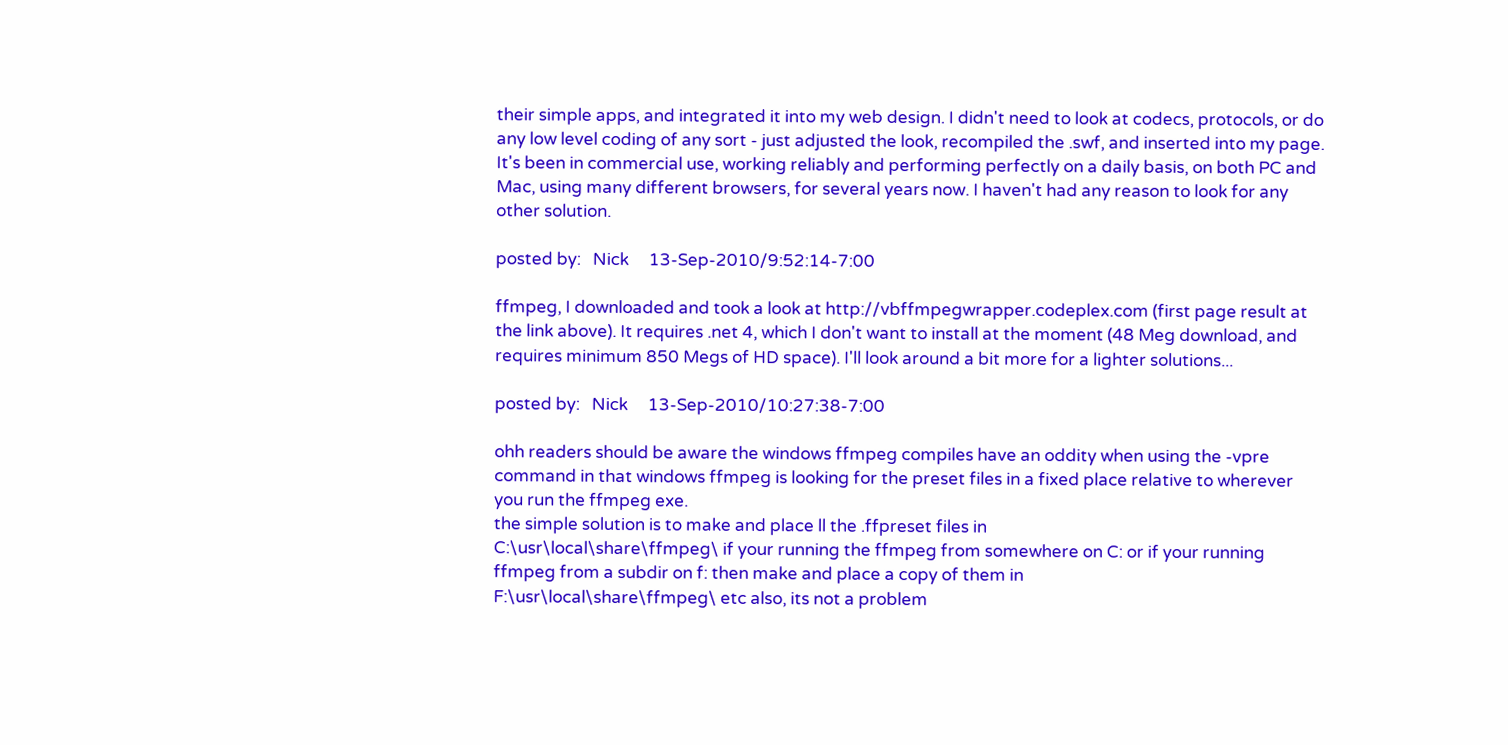their simple apps, and integrated it into my web design. I didn't need to look at codecs, protocols, or do any low level coding of any sort - just adjusted the look, recompiled the .swf, and inserted into my page. It's been in commercial use, working reliably and performing perfectly on a daily basis, on both PC and Mac, using many different browsers, for several years now. I haven't had any reason to look for any other solution.

posted by:   Nick     13-Sep-2010/9:52:14-7:00

ffmpeg, I downloaded and took a look at http://vbffmpegwrapper.codeplex.com (first page result at the link above). It requires .net 4, which I don't want to install at the moment (48 Meg download, and requires minimum 850 Megs of HD space). I'll look around a bit more for a lighter solutions...

posted by:   Nick     13-Sep-2010/10:27:38-7:00

ohh readers should be aware the windows ffmpeg compiles have an oddity when using the -vpre command in that windows ffmpeg is looking for the preset files in a fixed place relative to wherever you run the ffmpeg exe.
the simple solution is to make and place ll the .ffpreset files in
C:\usr\local\share\ffmpeg\ if your running the ffmpeg from somewhere on C: or if your running ffmpeg from a subdir on f: then make and place a copy of them in
F:\usr\local\share\ffmpeg\ etc also, its not a problem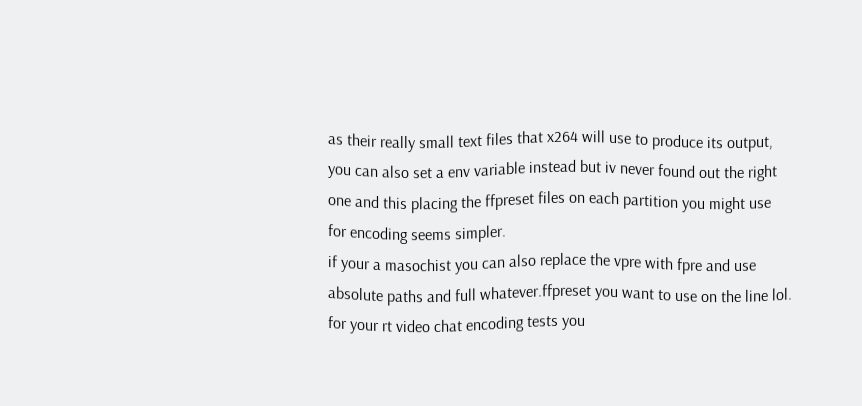as their really small text files that x264 will use to produce its output, you can also set a env variable instead but iv never found out the right one and this placing the ffpreset files on each partition you might use for encoding seems simpler.
if your a masochist you can also replace the vpre with fpre and use absolute paths and full whatever.ffpreset you want to use on the line lol.
for your rt video chat encoding tests you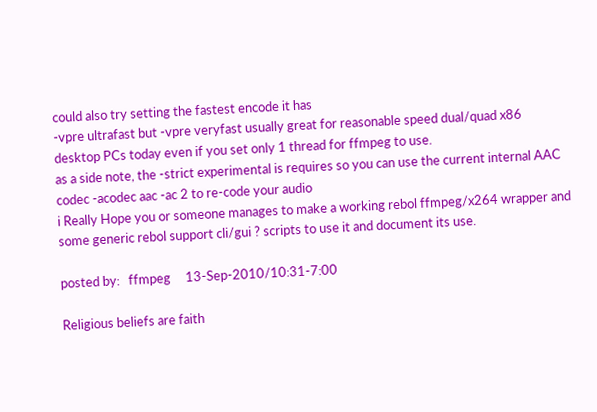could also try setting the fastest encode it has
-vpre ultrafast but -vpre veryfast usually great for reasonable speed dual/quad x86 desktop PCs today even if you set only 1 thread for ffmpeg to use.
as a side note, the -strict experimental is requires so you can use the current internal AAC codec -acodec aac -ac 2 to re-code your audio
i Really Hope you or someone manages to make a working rebol ffmpeg/x264 wrapper and some generic rebol support cli/gui ? scripts to use it and document its use.

posted by:   ffmpeg     13-Sep-2010/10:31-7:00

Religious beliefs are faith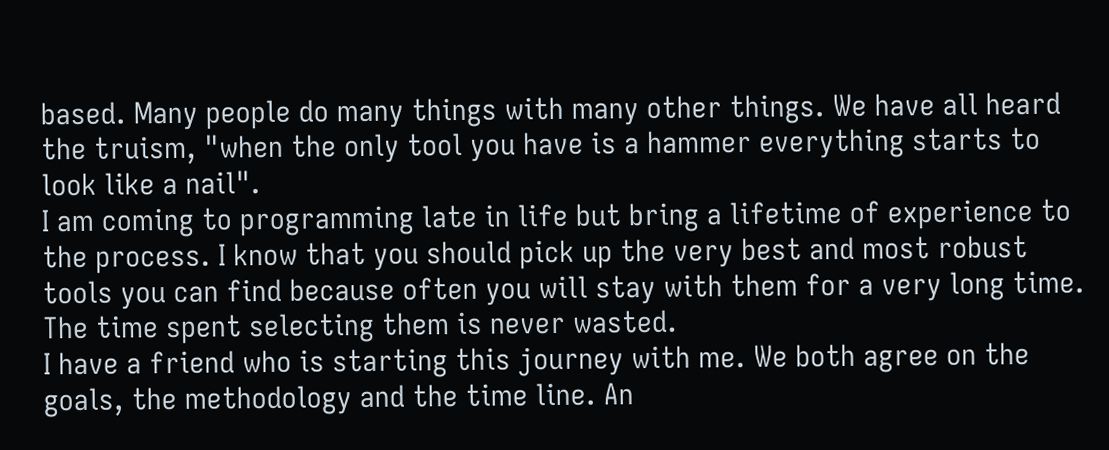based. Many people do many things with many other things. We have all heard the truism, "when the only tool you have is a hammer everything starts to look like a nail".
I am coming to programming late in life but bring a lifetime of experience to the process. I know that you should pick up the very best and most robust tools you can find because often you will stay with them for a very long time. The time spent selecting them is never wasted.
I have a friend who is starting this journey with me. We both agree on the goals, the methodology and the time line. An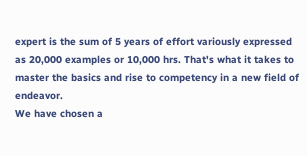expert is the sum of 5 years of effort variously expressed as 20,000 examples or 10,000 hrs. That's what it takes to master the basics and rise to competency in a new field of endeavor.
We have chosen a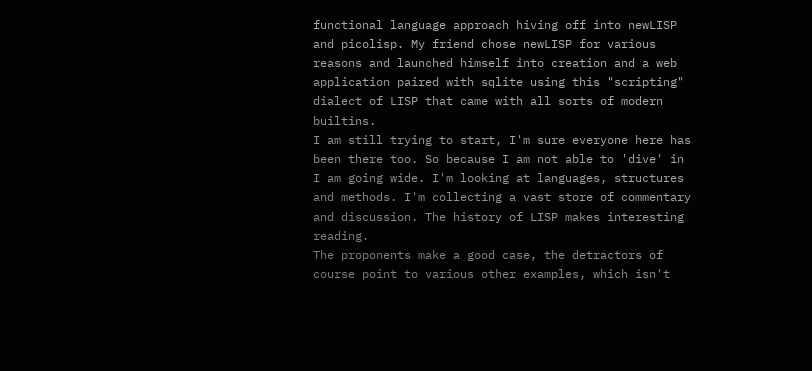functional language approach hiving off into newLISP and picolisp. My friend chose newLISP for various reasons and launched himself into creation and a web application paired with sqlite using this "scripting" dialect of LISP that came with all sorts of modern builtins.
I am still trying to start, I'm sure everyone here has been there too. So because I am not able to 'dive' in I am going wide. I'm looking at languages, structures and methods. I'm collecting a vast store of commentary and discussion. The history of LISP makes interesting reading.
The proponents make a good case, the detractors of course point to various other examples, which isn't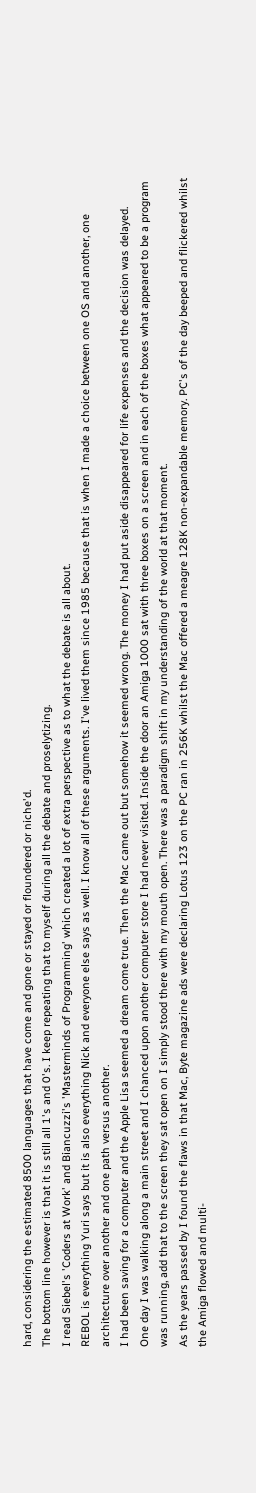hard, considering the estimated 8500 languages that have come and gone or stayed or floundered or niche'd.
The bottom line however is that it is still all 1's and 0's. I keep repeating that to myself during all the debate and proselytizing.
I read Siebel's 'Coders at Work' and Biancuzzi's 'Masterminds of Programming' which created a lot of extra perspective as to what the debate is all about.
REBOL is everything Yuri says but it is also everything Nick and everyone else says as well. I know all of these arguments. I've lived them since 1985 because that is when I made a choice between one OS and another, one architecture over another and one path versus another.
I had been saving for a computer and the Apple Lisa seemed a dream come true. Then the Mac came out but somehow it seemed wrong. The money I had put aside disappeared for life expenses and the decision was delayed.
One day I was walking along a main street and I chanced upon another computer store I had never visited. Inside the door an Amiga 1000 sat with three boxes on a screen and in each of the boxes what appeared to be a program was running, add that to the screen they sat open on I simply stood there with my mouth open. There was a paradigm shift in my understanding of the world at that moment.
As the years passed by I found the flaws in that Mac, Byte magazine ads were declaring Lotus 123 on the PC ran in 256K whilst the Mac offered a meagre 128K non-expandable memory. PC's of the day beeped and flickered whilst the Amiga flowed and multi-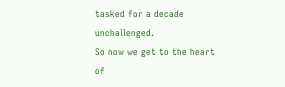tasked for a decade unchallenged.
So now we get to the heart of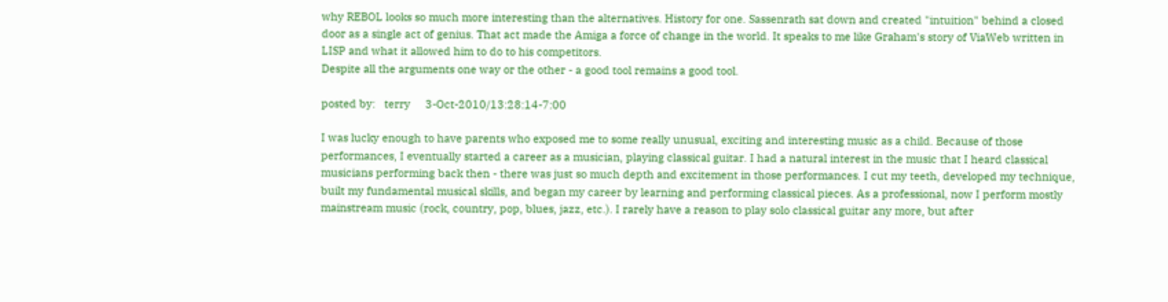why REBOL looks so much more interesting than the alternatives. History for one. Sassenrath sat down and created "intuition" behind a closed door as a single act of genius. That act made the Amiga a force of change in the world. It speaks to me like Graham's story of ViaWeb written in LISP and what it allowed him to do to his competitors.
Despite all the arguments one way or the other - a good tool remains a good tool.

posted by:   terry     3-Oct-2010/13:28:14-7:00

I was lucky enough to have parents who exposed me to some really unusual, exciting and interesting music as a child. Because of those performances, I eventually started a career as a musician, playing classical guitar. I had a natural interest in the music that I heard classical musicians performing back then - there was just so much depth and excitement in those performances. I cut my teeth, developed my technique, built my fundamental musical skills, and began my career by learning and performing classical pieces. As a professional, now I perform mostly mainstream music (rock, country, pop, blues, jazz, etc.). I rarely have a reason to play solo classical guitar any more, but after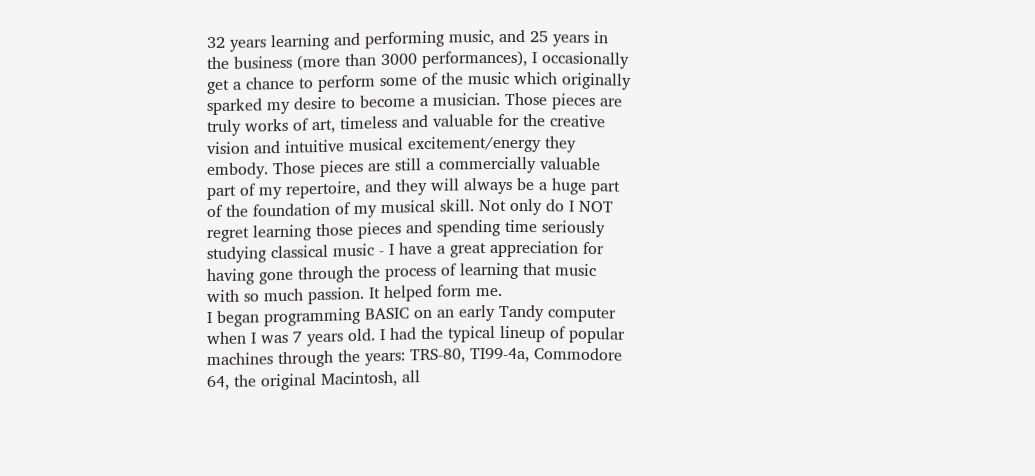32 years learning and performing music, and 25 years in the business (more than 3000 performances), I occasionally get a chance to perform some of the music which originally sparked my desire to become a musician. Those pieces are truly works of art, timeless and valuable for the creative vision and intuitive musical excitement/energy they embody. Those pieces are still a commercially valuable part of my repertoire, and they will always be a huge part of the foundation of my musical skill. Not only do I NOT regret learning those pieces and spending time seriously studying classical music - I have a great appreciation for having gone through the process of learning that music with so much passion. It helped form me.
I began programming BASIC on an early Tandy computer when I was 7 years old. I had the typical lineup of popular machines through the years: TRS-80, TI99-4a, Commodore 64, the original Macintosh, all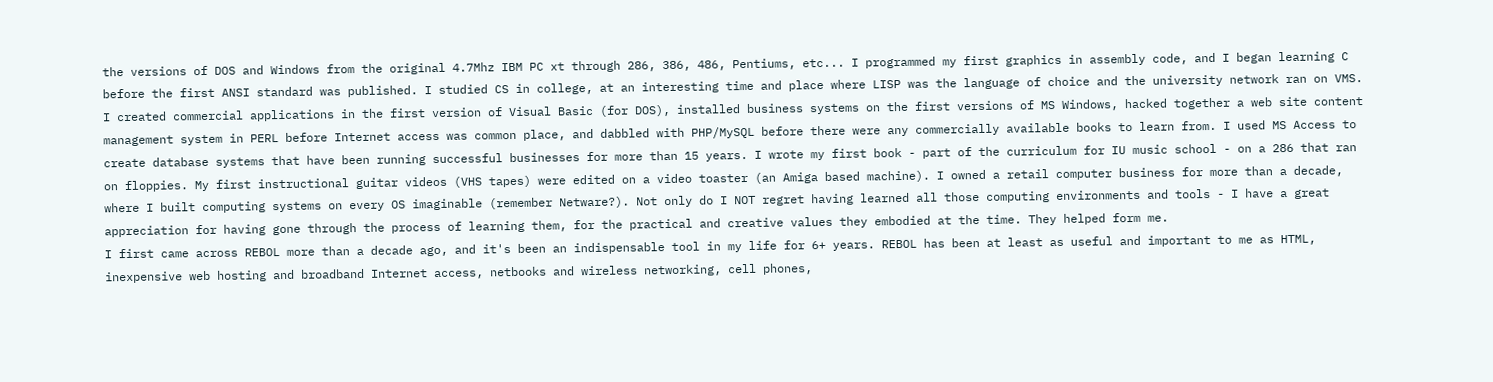the versions of DOS and Windows from the original 4.7Mhz IBM PC xt through 286, 386, 486, Pentiums, etc... I programmed my first graphics in assembly code, and I began learning C before the first ANSI standard was published. I studied CS in college, at an interesting time and place where LISP was the language of choice and the university network ran on VMS. I created commercial applications in the first version of Visual Basic (for DOS), installed business systems on the first versions of MS Windows, hacked together a web site content management system in PERL before Internet access was common place, and dabbled with PHP/MySQL before there were any commercially available books to learn from. I used MS Access to create database systems that have been running successful businesses for more than 15 years. I wrote my first book - part of the curriculum for IU music school - on a 286 that ran on floppies. My first instructional guitar videos (VHS tapes) were edited on a video toaster (an Amiga based machine). I owned a retail computer business for more than a decade, where I built computing systems on every OS imaginable (remember Netware?). Not only do I NOT regret having learned all those computing environments and tools - I have a great appreciation for having gone through the process of learning them, for the practical and creative values they embodied at the time. They helped form me.
I first came across REBOL more than a decade ago, and it's been an indispensable tool in my life for 6+ years. REBOL has been at least as useful and important to me as HTML, inexpensive web hosting and broadband Internet access, netbooks and wireless networking, cell phones,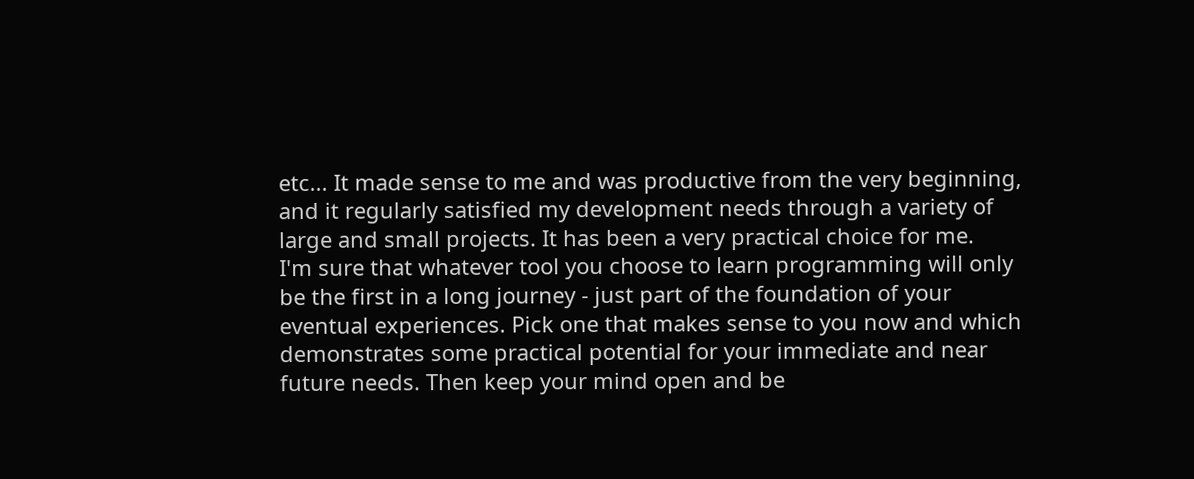etc... It made sense to me and was productive from the very beginning, and it regularly satisfied my development needs through a variety of large and small projects. It has been a very practical choice for me.
I'm sure that whatever tool you choose to learn programming will only be the first in a long journey - just part of the foundation of your eventual experiences. Pick one that makes sense to you now and which demonstrates some practical potential for your immediate and near future needs. Then keep your mind open and be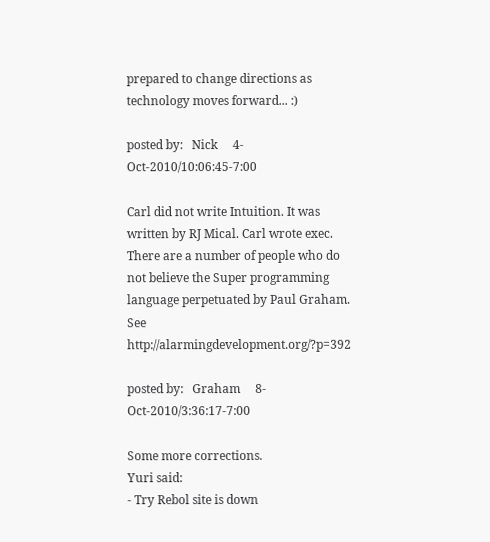prepared to change directions as technology moves forward... :)

posted by:   Nick     4-Oct-2010/10:06:45-7:00

Carl did not write Intuition. It was written by RJ Mical. Carl wrote exec.
There are a number of people who do not believe the Super programming language perpetuated by Paul Graham. See http://alarmingdevelopment.org/?p=392

posted by:   Graham     8-Oct-2010/3:36:17-7:00

Some more corrections.
Yuri said:
- Try Rebol site is down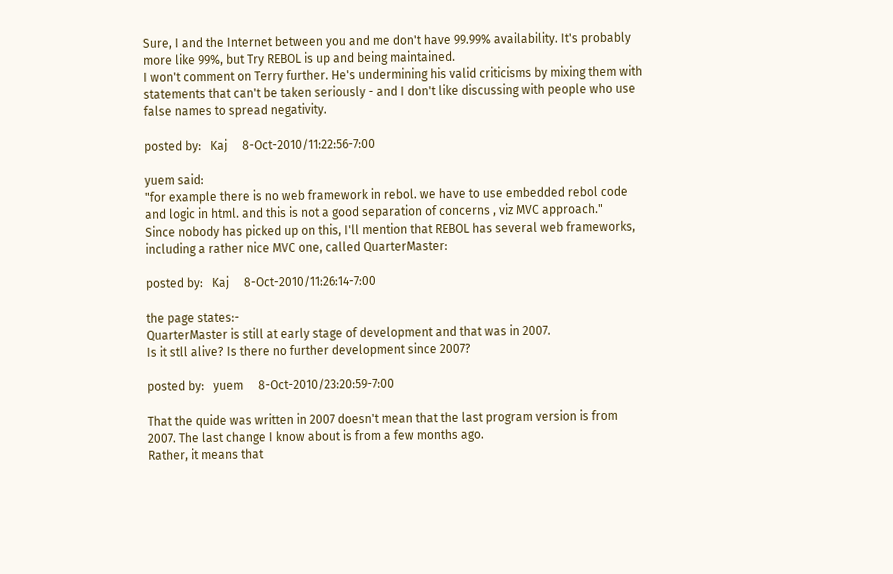Sure, I and the Internet between you and me don't have 99.99% availability. It's probably more like 99%, but Try REBOL is up and being maintained.
I won't comment on Terry further. He's undermining his valid criticisms by mixing them with statements that can't be taken seriously - and I don't like discussing with people who use false names to spread negativity.

posted by:   Kaj     8-Oct-2010/11:22:56-7:00

yuem said:
"for example there is no web framework in rebol. we have to use embedded rebol code and logic in html. and this is not a good separation of concerns , viz MVC approach."
Since nobody has picked up on this, I'll mention that REBOL has several web frameworks, including a rather nice MVC one, called QuarterMaster:

posted by:   Kaj     8-Oct-2010/11:26:14-7:00

the page states:-
QuarterMaster is still at early stage of development and that was in 2007.
Is it stll alive? Is there no further development since 2007?

posted by:   yuem     8-Oct-2010/23:20:59-7:00

That the quide was written in 2007 doesn't mean that the last program version is from 2007. The last change I know about is from a few months ago.
Rather, it means that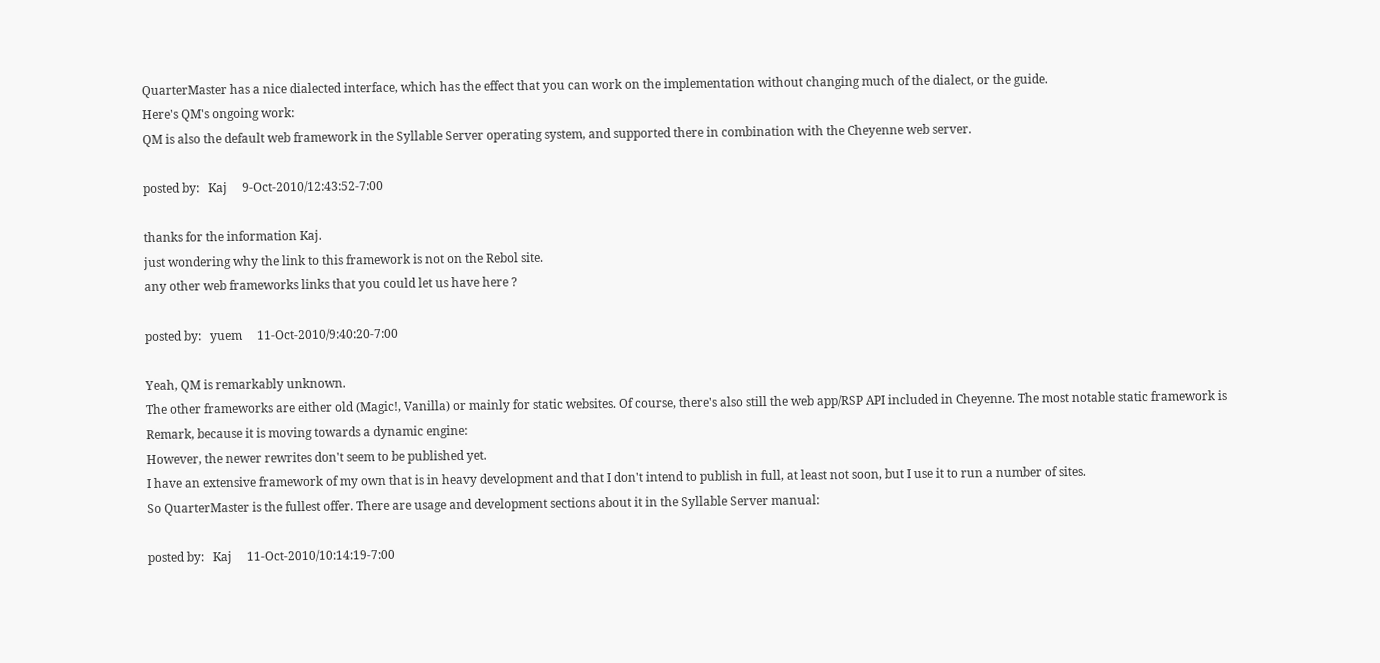QuarterMaster has a nice dialected interface, which has the effect that you can work on the implementation without changing much of the dialect, or the guide.
Here's QM's ongoing work:
QM is also the default web framework in the Syllable Server operating system, and supported there in combination with the Cheyenne web server.

posted by:   Kaj     9-Oct-2010/12:43:52-7:00

thanks for the information Kaj.
just wondering why the link to this framework is not on the Rebol site.
any other web frameworks links that you could let us have here ?

posted by:   yuem     11-Oct-2010/9:40:20-7:00

Yeah, QM is remarkably unknown.
The other frameworks are either old (Magic!, Vanilla) or mainly for static websites. Of course, there's also still the web app/RSP API included in Cheyenne. The most notable static framework is Remark, because it is moving towards a dynamic engine:
However, the newer rewrites don't seem to be published yet.
I have an extensive framework of my own that is in heavy development and that I don't intend to publish in full, at least not soon, but I use it to run a number of sites.
So QuarterMaster is the fullest offer. There are usage and development sections about it in the Syllable Server manual:

posted by:   Kaj     11-Oct-2010/10:14:19-7:00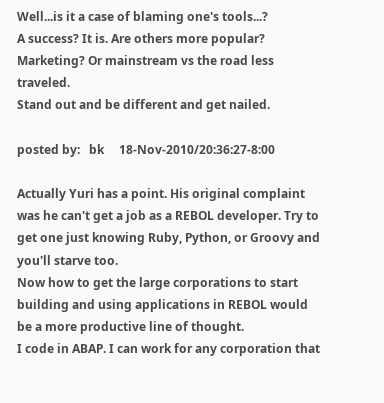Well...is it a case of blaming one's tools...?
A success? It is. Are others more popular?
Marketing? Or mainstream vs the road less traveled.
Stand out and be different and get nailed.

posted by:   bk     18-Nov-2010/20:36:27-8:00

Actually Yuri has a point. His original complaint was he can't get a job as a REBOL developer. Try to get one just knowing Ruby, Python, or Groovy and you'll starve too.
Now how to get the large corporations to start building and using applications in REBOL would be a more productive line of thought.
I code in ABAP. I can work for any corporation that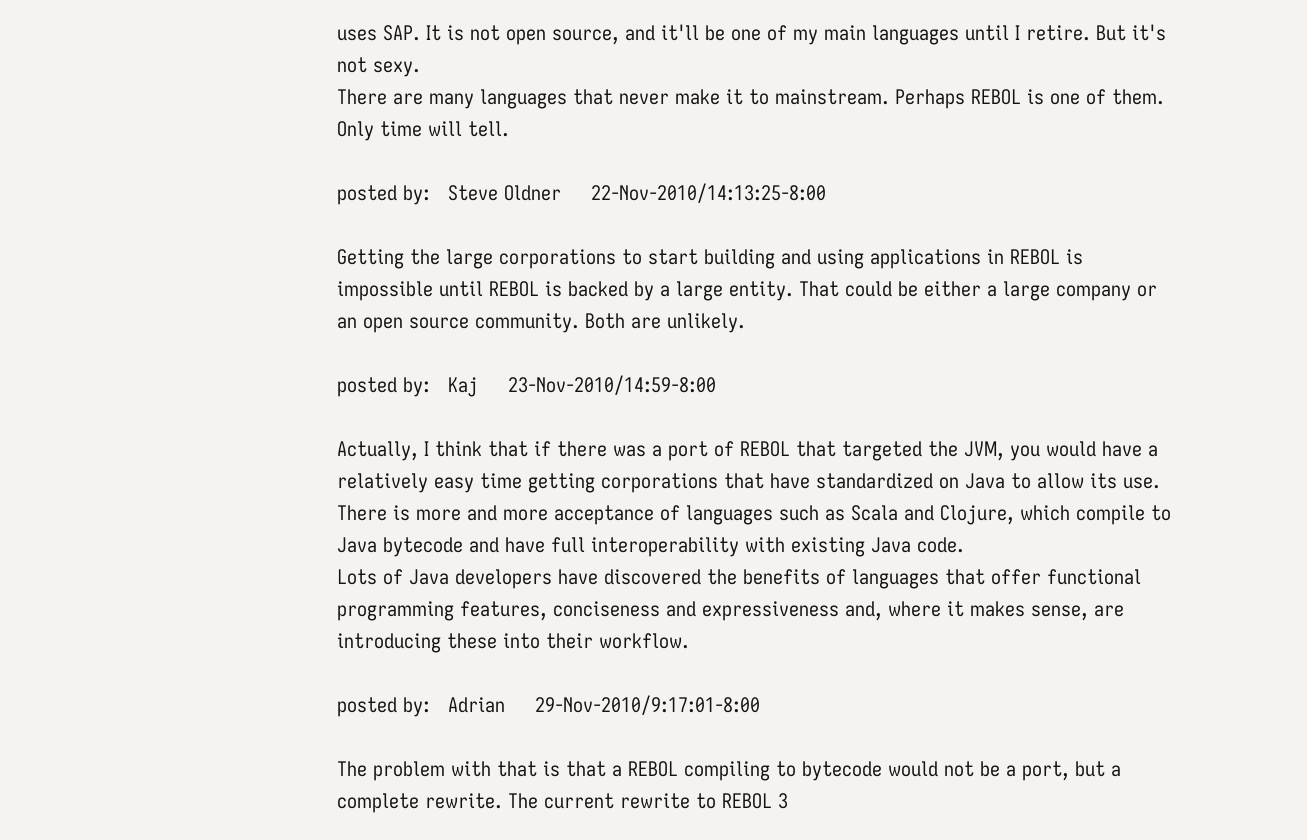uses SAP. It is not open source, and it'll be one of my main languages until I retire. But it's not sexy.
There are many languages that never make it to mainstream. Perhaps REBOL is one of them. Only time will tell.

posted by:   Steve Oldner     22-Nov-2010/14:13:25-8:00

Getting the large corporations to start building and using applications in REBOL is impossible until REBOL is backed by a large entity. That could be either a large company or an open source community. Both are unlikely.

posted by:   Kaj     23-Nov-2010/14:59-8:00

Actually, I think that if there was a port of REBOL that targeted the JVM, you would have a relatively easy time getting corporations that have standardized on Java to allow its use. There is more and more acceptance of languages such as Scala and Clojure, which compile to Java bytecode and have full interoperability with existing Java code.
Lots of Java developers have discovered the benefits of languages that offer functional programming features, conciseness and expressiveness and, where it makes sense, are introducing these into their workflow.

posted by:   Adrian     29-Nov-2010/9:17:01-8:00

The problem with that is that a REBOL compiling to bytecode would not be a port, but a complete rewrite. The current rewrite to REBOL 3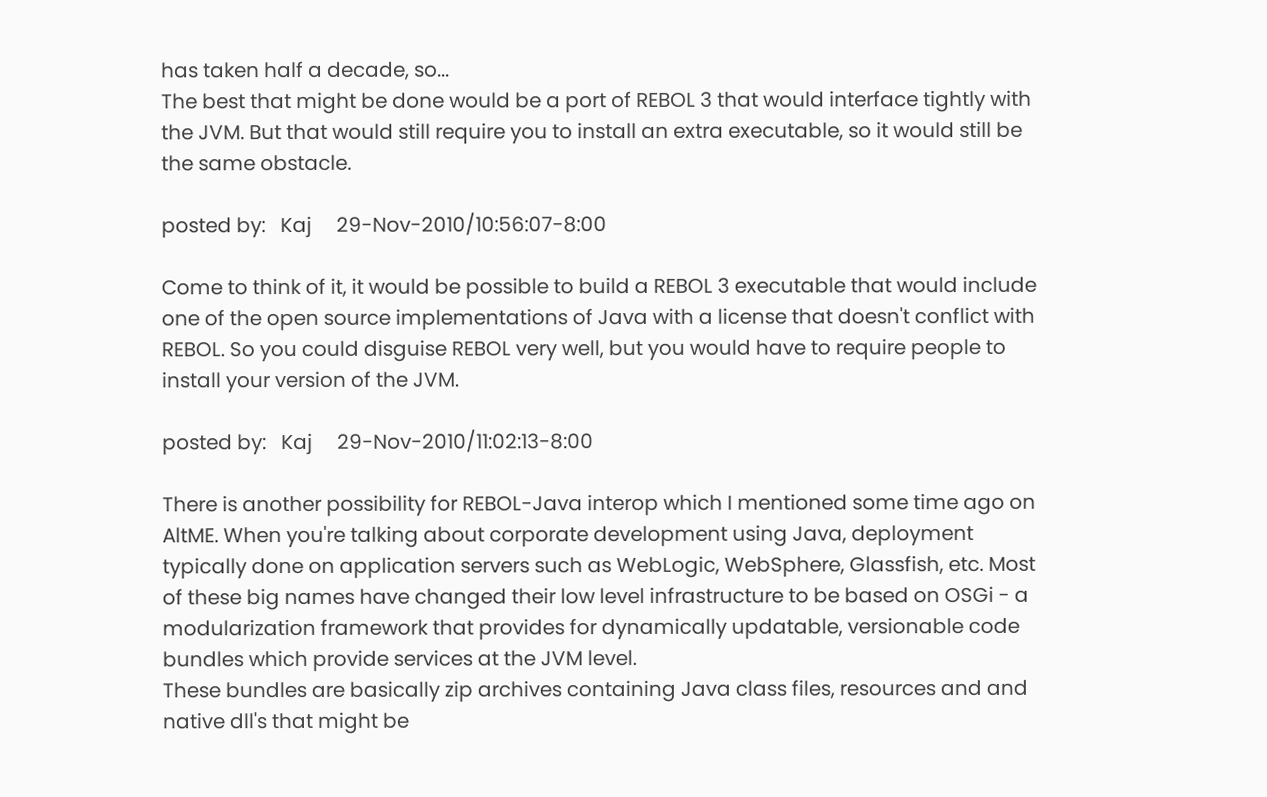has taken half a decade, so...
The best that might be done would be a port of REBOL 3 that would interface tightly with the JVM. But that would still require you to install an extra executable, so it would still be the same obstacle.

posted by:   Kaj     29-Nov-2010/10:56:07-8:00

Come to think of it, it would be possible to build a REBOL 3 executable that would include one of the open source implementations of Java with a license that doesn't conflict with REBOL. So you could disguise REBOL very well, but you would have to require people to install your version of the JVM.

posted by:   Kaj     29-Nov-2010/11:02:13-8:00

There is another possibility for REBOL-Java interop which I mentioned some time ago on AltME. When you're talking about corporate development using Java, deployment typically done on application servers such as WebLogic, WebSphere, Glassfish, etc. Most of these big names have changed their low level infrastructure to be based on OSGi - a modularization framework that provides for dynamically updatable, versionable code bundles which provide services at the JVM level.
These bundles are basically zip archives containing Java class files, resources and and native dll's that might be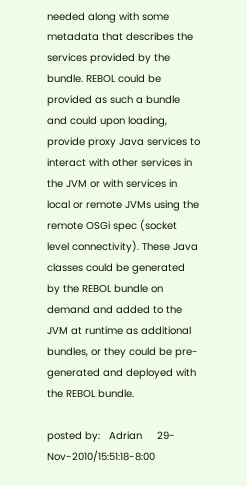needed along with some metadata that describes the services provided by the bundle. REBOL could be provided as such a bundle and could upon loading, provide proxy Java services to interact with other services in the JVM or with services in local or remote JVMs using the remote OSGi spec (socket level connectivity). These Java classes could be generated by the REBOL bundle on demand and added to the JVM at runtime as additional bundles, or they could be pre-generated and deployed with the REBOL bundle.

posted by:   Adrian     29-Nov-2010/15:51:18-8:00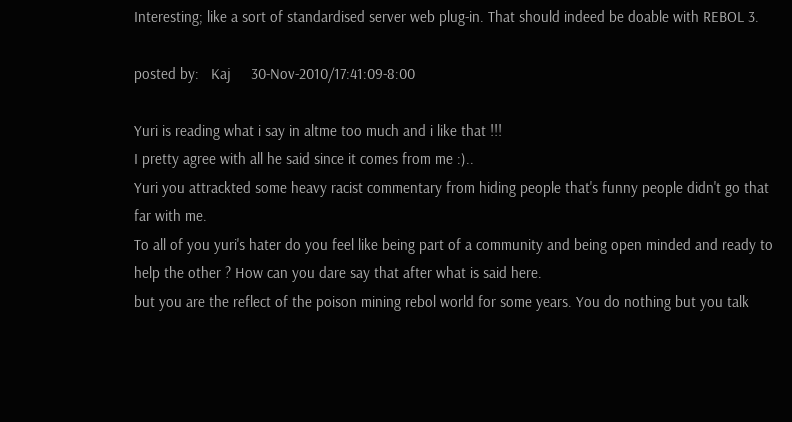Interesting; like a sort of standardised server web plug-in. That should indeed be doable with REBOL 3.

posted by:   Kaj     30-Nov-2010/17:41:09-8:00

Yuri is reading what i say in altme too much and i like that !!!
I pretty agree with all he said since it comes from me :)..
Yuri you attrackted some heavy racist commentary from hiding people that's funny people didn't go that far with me.
To all of you yuri's hater do you feel like being part of a community and being open minded and ready to help the other ? How can you dare say that after what is said here.
but you are the reflect of the poison mining rebol world for some years. You do nothing but you talk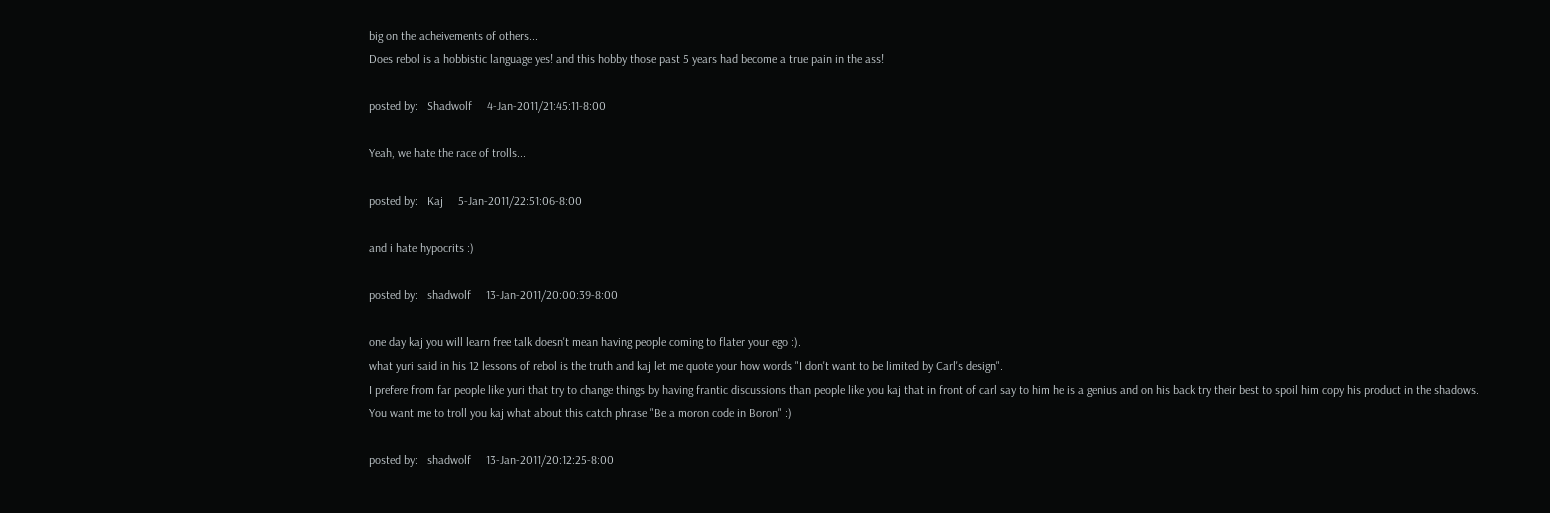big on the acheivements of others...
Does rebol is a hobbistic language yes! and this hobby those past 5 years had become a true pain in the ass!

posted by:   Shadwolf     4-Jan-2011/21:45:11-8:00

Yeah, we hate the race of trolls...

posted by:   Kaj     5-Jan-2011/22:51:06-8:00

and i hate hypocrits :)

posted by:   shadwolf     13-Jan-2011/20:00:39-8:00

one day kaj you will learn free talk doesn't mean having people coming to flater your ego :).
what yuri said in his 12 lessons of rebol is the truth and kaj let me quote your how words "I don't want to be limited by Carl's design".
I prefere from far people like yuri that try to change things by having frantic discussions than people like you kaj that in front of carl say to him he is a genius and on his back try their best to spoil him copy his product in the shadows.
You want me to troll you kaj what about this catch phrase "Be a moron code in Boron" :)

posted by:   shadwolf     13-Jan-2011/20:12:25-8:00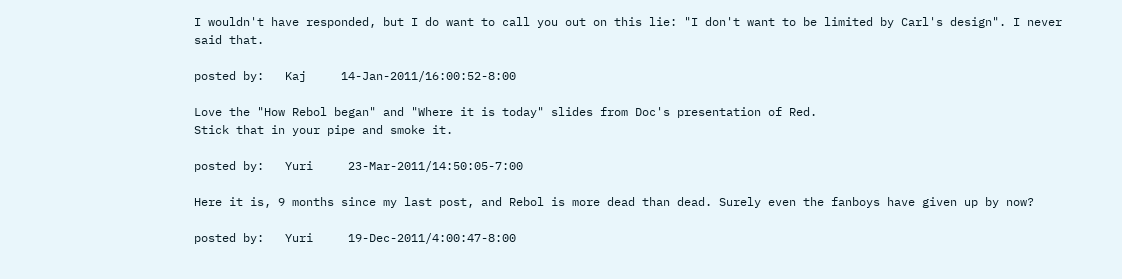I wouldn't have responded, but I do want to call you out on this lie: "I don't want to be limited by Carl's design". I never said that.

posted by:   Kaj     14-Jan-2011/16:00:52-8:00

Love the "How Rebol began" and "Where it is today" slides from Doc's presentation of Red.
Stick that in your pipe and smoke it.

posted by:   Yuri     23-Mar-2011/14:50:05-7:00

Here it is, 9 months since my last post, and Rebol is more dead than dead. Surely even the fanboys have given up by now?

posted by:   Yuri     19-Dec-2011/4:00:47-8:00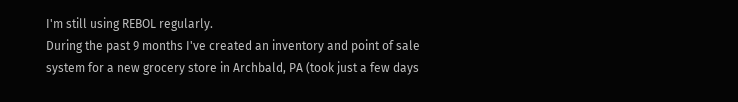I'm still using REBOL regularly.
During the past 9 months I've created an inventory and point of sale system for a new grocery store in Archbald, PA (took just a few days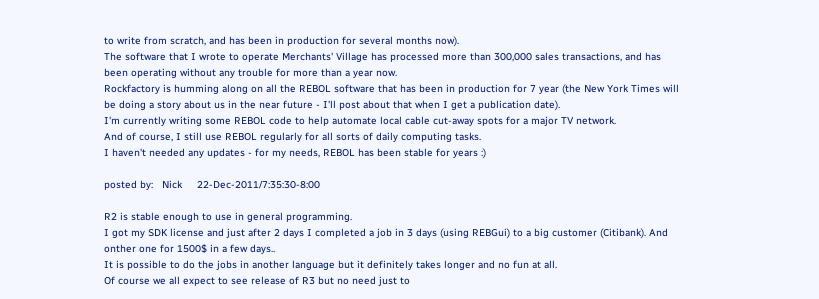to write from scratch, and has been in production for several months now).
The software that I wrote to operate Merchants' Village has processed more than 300,000 sales transactions, and has been operating without any trouble for more than a year now.
Rockfactory is humming along on all the REBOL software that has been in production for 7 year (the New York Times will be doing a story about us in the near future - I'll post about that when I get a publication date).
I'm currently writing some REBOL code to help automate local cable cut-away spots for a major TV network.
And of course, I still use REBOL regularly for all sorts of daily computing tasks.
I haven't needed any updates - for my needs, REBOL has been stable for years :)

posted by:   Nick     22-Dec-2011/7:35:30-8:00

R2 is stable enough to use in general programming.
I got my SDK license and just after 2 days I completed a job in 3 days (using REBGui) to a big customer (Citibank). And onther one for 1500$ in a few days..
It is possible to do the jobs in another language but it definitely takes longer and no fun at all.
Of course we all expect to see release of R3 but no need just to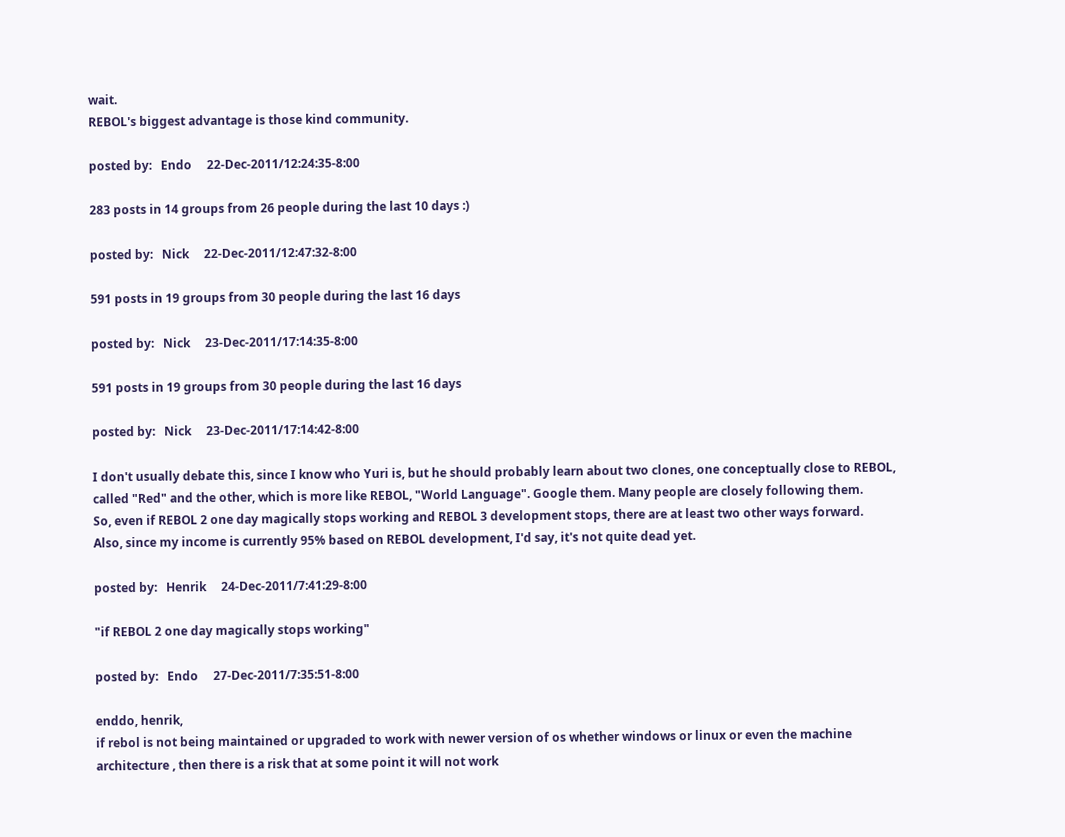wait.
REBOL's biggest advantage is those kind community.

posted by:   Endo     22-Dec-2011/12:24:35-8:00

283 posts in 14 groups from 26 people during the last 10 days :)

posted by:   Nick     22-Dec-2011/12:47:32-8:00

591 posts in 19 groups from 30 people during the last 16 days

posted by:   Nick     23-Dec-2011/17:14:35-8:00

591 posts in 19 groups from 30 people during the last 16 days

posted by:   Nick     23-Dec-2011/17:14:42-8:00

I don't usually debate this, since I know who Yuri is, but he should probably learn about two clones, one conceptually close to REBOL, called "Red" and the other, which is more like REBOL, "World Language". Google them. Many people are closely following them.
So, even if REBOL 2 one day magically stops working and REBOL 3 development stops, there are at least two other ways forward.
Also, since my income is currently 95% based on REBOL development, I'd say, it's not quite dead yet.

posted by:   Henrik     24-Dec-2011/7:41:29-8:00

"if REBOL 2 one day magically stops working"

posted by:   Endo     27-Dec-2011/7:35:51-8:00

enddo, henrik,
if rebol is not being maintained or upgraded to work with newer version of os whether windows or linux or even the machine architecture , then there is a risk that at some point it will not work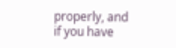properly, and if you have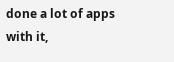done a lot of apps with it,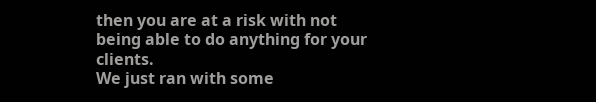then you are at a risk with not being able to do anything for your clients.
We just ran with some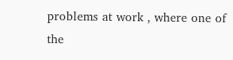problems at work , where one of the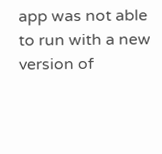app was not able to run with a new version of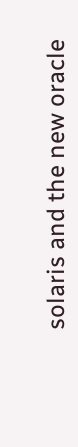solaris and the new oracle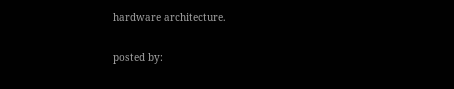hardware architecture.

posted by: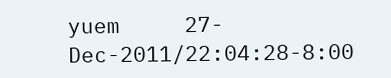yuem     27-Dec-2011/22:04:28-8:00